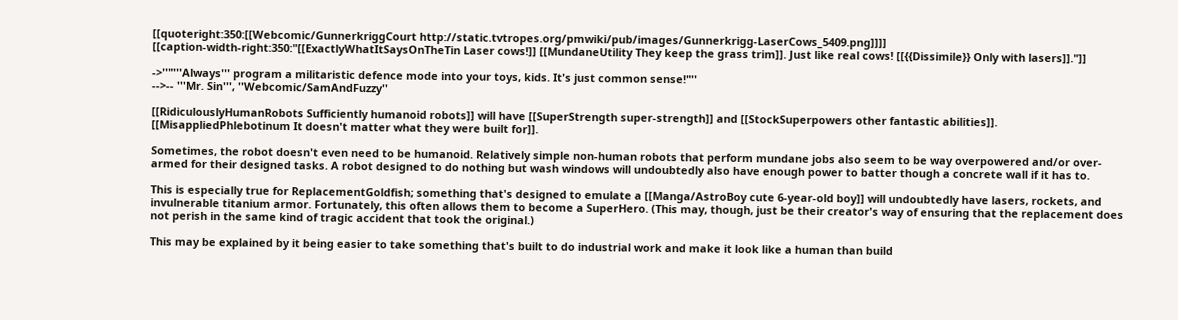[[quoteright:350:[[Webcomic/GunnerkriggCourt http://static.tvtropes.org/pmwiki/pub/images/Gunnerkrigg-LaserCows_5409.png]]]]
[[caption-width-right:350:"[[ExactlyWhatItSaysOnTheTin Laser cows!]] [[MundaneUtility They keep the grass trim]]. Just like real cows! [[{{Dissimile}} Only with lasers]]."]]

->''"'''Always''' program a militaristic defence mode into your toys, kids. It's just common sense!"''
-->-- '''Mr. Sin''', ''Webcomic/SamAndFuzzy''

[[RidiculouslyHumanRobots Sufficiently humanoid robots]] will have [[SuperStrength super-strength]] and [[StockSuperpowers other fantastic abilities]]. [[MisappliedPhlebotinum It doesn't matter what they were built for]].

Sometimes, the robot doesn't even need to be humanoid. Relatively simple non-human robots that perform mundane jobs also seem to be way overpowered and/or over-armed for their designed tasks. A robot designed to do nothing but wash windows will undoubtedly also have enough power to batter though a concrete wall if it has to.

This is especially true for ReplacementGoldfish; something that's designed to emulate a [[Manga/AstroBoy cute 6-year-old boy]] will undoubtedly have lasers, rockets, and invulnerable titanium armor. Fortunately, this often allows them to become a SuperHero. (This may, though, just be their creator's way of ensuring that the replacement does not perish in the same kind of tragic accident that took the original.)

This may be explained by it being easier to take something that's built to do industrial work and make it look like a human than build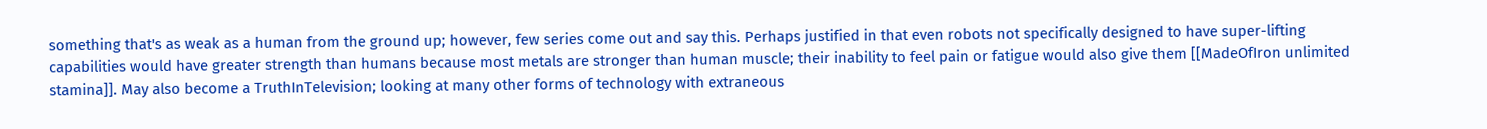something that's as weak as a human from the ground up; however, few series come out and say this. Perhaps justified in that even robots not specifically designed to have super-lifting capabilities would have greater strength than humans because most metals are stronger than human muscle; their inability to feel pain or fatigue would also give them [[MadeOfIron unlimited stamina]]. May also become a TruthInTelevision; looking at many other forms of technology with extraneous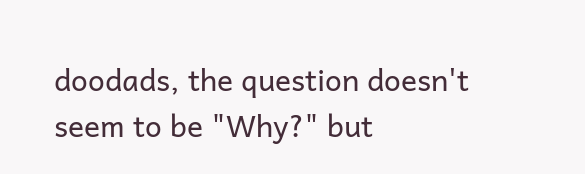doodads, the question doesn't seem to be "Why?" but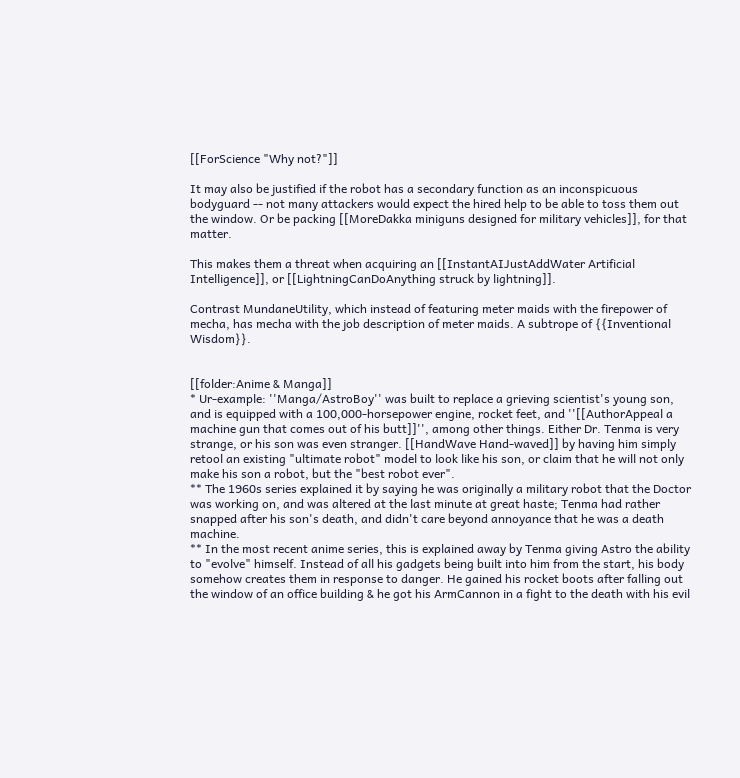[[ForScience "Why not?"]]

It may also be justified if the robot has a secondary function as an inconspicuous bodyguard -- not many attackers would expect the hired help to be able to toss them out the window. Or be packing [[MoreDakka miniguns designed for military vehicles]], for that matter.

This makes them a threat when acquiring an [[InstantAIJustAddWater Artificial Intelligence]], or [[LightningCanDoAnything struck by lightning]].

Contrast MundaneUtility, which instead of featuring meter maids with the firepower of mecha, has mecha with the job description of meter maids. A subtrope of {{Inventional Wisdom}}.


[[folder:Anime & Manga]]
* Ur-example: ''Manga/AstroBoy'' was built to replace a grieving scientist's young son, and is equipped with a 100,000-horsepower engine, rocket feet, and ''[[AuthorAppeal a machine gun that comes out of his butt]]'', among other things. Either Dr. Tenma is very strange, or his son was even stranger. [[HandWave Hand-waved]] by having him simply retool an existing "ultimate robot" model to look like his son, or claim that he will not only make his son a robot, but the "best robot ever".
** The 1960s series explained it by saying he was originally a military robot that the Doctor was working on, and was altered at the last minute at great haste; Tenma had rather snapped after his son's death, and didn't care beyond annoyance that he was a death machine.
** In the most recent anime series, this is explained away by Tenma giving Astro the ability to "evolve" himself. Instead of all his gadgets being built into him from the start, his body somehow creates them in response to danger. He gained his rocket boots after falling out the window of an office building & he got his ArmCannon in a fight to the death with his evil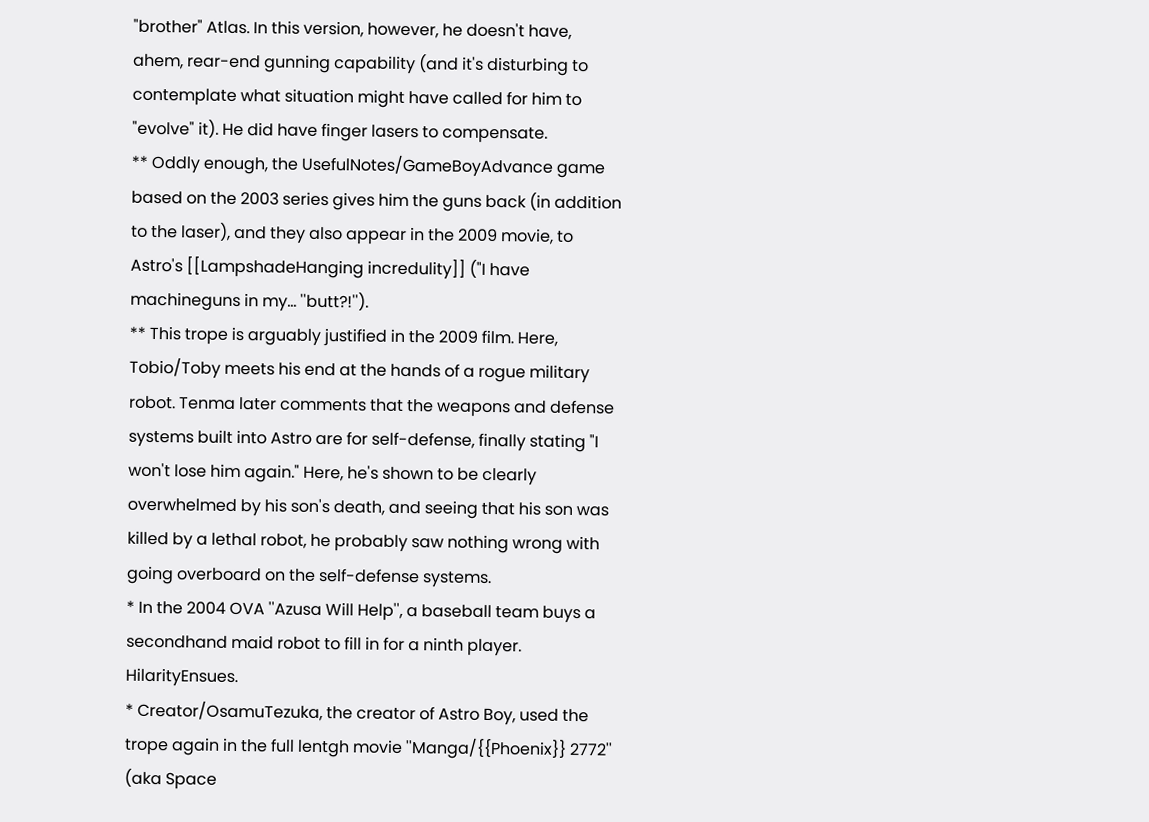"brother" Atlas. In this version, however, he doesn't have, ahem, rear-end gunning capability (and it's disturbing to contemplate what situation might have called for him to "evolve" it). He did have finger lasers to compensate.
** Oddly enough, the UsefulNotes/GameBoyAdvance game based on the 2003 series gives him the guns back (in addition to the laser), and they also appear in the 2009 movie, to Astro's [[LampshadeHanging incredulity]] ("I have machineguns in my... ''butt?!'').
** This trope is arguably justified in the 2009 film. Here, Tobio/Toby meets his end at the hands of a rogue military robot. Tenma later comments that the weapons and defense systems built into Astro are for self-defense, finally stating "I won't lose him again." Here, he's shown to be clearly overwhelmed by his son's death, and seeing that his son was killed by a lethal robot, he probably saw nothing wrong with going overboard on the self-defense systems.
* In the 2004 OVA ''Azusa Will Help'', a baseball team buys a secondhand maid robot to fill in for a ninth player. HilarityEnsues.
* Creator/OsamuTezuka, the creator of Astro Boy, used the trope again in the full lentgh movie ''Manga/{{Phoenix}} 2772'' (aka Space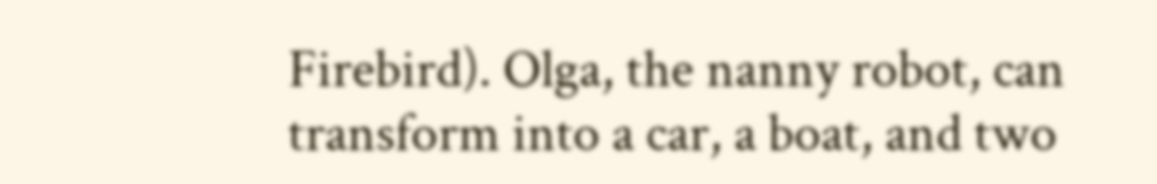Firebird). Olga, the nanny robot, can transform into a car, a boat, and two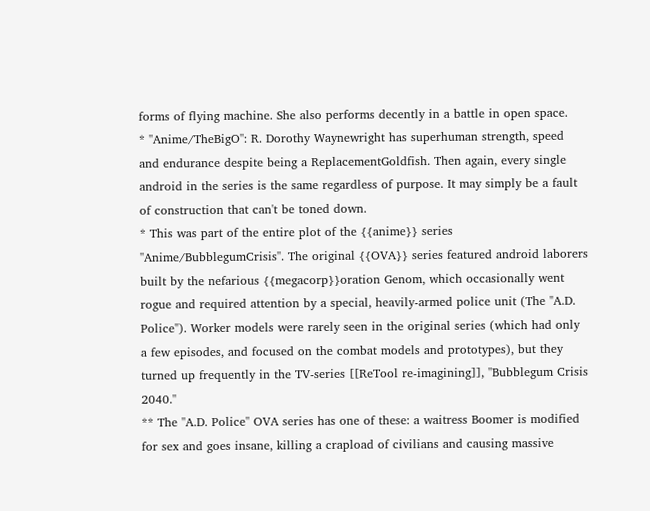forms of flying machine. She also performs decently in a battle in open space.
* ''Anime/TheBigO'': R. Dorothy Waynewright has superhuman strength, speed and endurance despite being a ReplacementGoldfish. Then again, every single android in the series is the same regardless of purpose. It may simply be a fault of construction that can't be toned down.
* This was part of the entire plot of the {{anime}} series ''Anime/BubblegumCrisis''. The original {{OVA}} series featured android laborers built by the nefarious {{megacorp}}oration Genom, which occasionally went rogue and required attention by a special, heavily-armed police unit (The "A.D. Police"). Worker models were rarely seen in the original series (which had only a few episodes, and focused on the combat models and prototypes), but they turned up frequently in the TV-series [[ReTool re-imagining]], ''Bubblegum Crisis 2040.''
** The ''A.D. Police'' OVA series has one of these: a waitress Boomer is modified for sex and goes insane, killing a crapload of civilians and causing massive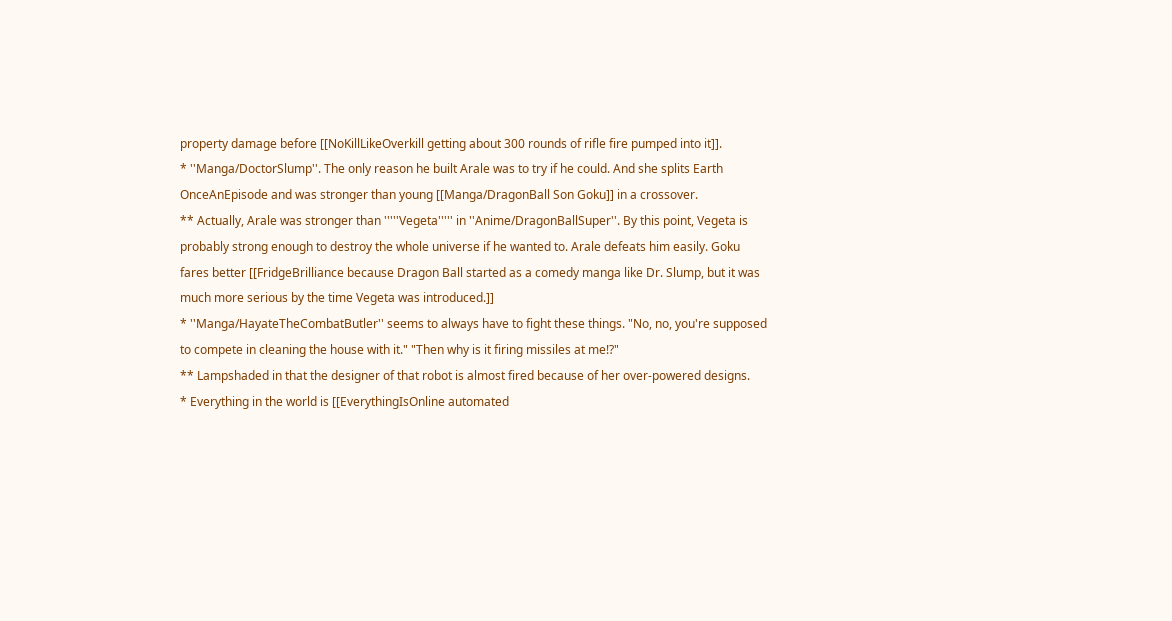property damage before [[NoKillLikeOverkill getting about 300 rounds of rifle fire pumped into it]].
* ''Manga/DoctorSlump''. The only reason he built Arale was to try if he could. And she splits Earth OnceAnEpisode and was stronger than young [[Manga/DragonBall Son Goku]] in a crossover.
** Actually, Arale was stronger than '''''Vegeta''''' in ''Anime/DragonBallSuper''. By this point, Vegeta is probably strong enough to destroy the whole universe if he wanted to. Arale defeats him easily. Goku fares better [[FridgeBrilliance because Dragon Ball started as a comedy manga like Dr. Slump, but it was much more serious by the time Vegeta was introduced.]]
* ''Manga/HayateTheCombatButler'' seems to always have to fight these things. "No, no, you're supposed to compete in cleaning the house with it." "Then why is it firing missiles at me!?"
** Lampshaded in that the designer of that robot is almost fired because of her over-powered designs.
* Everything in the world is [[EverythingIsOnline automated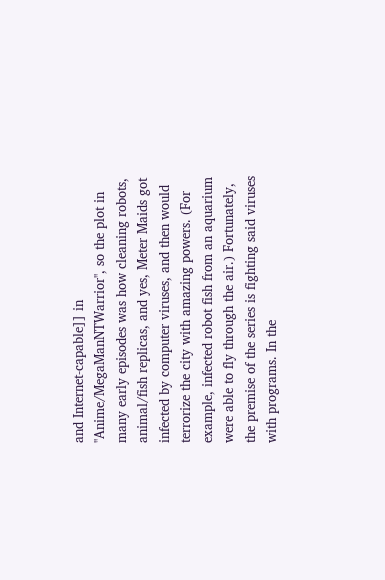and Internet-capable]] in ''Anime/MegaManNTWarrior'', so the plot in many early episodes was how cleaning robots, animal/fish replicas, and yes, Meter Maids got infected by computer viruses, and then would terrorize the city with amazing powers. (For example, infected robot fish from an aquarium were able to fly through the air.) Fortunately, the premise of the series is fighting said viruses with programs. In the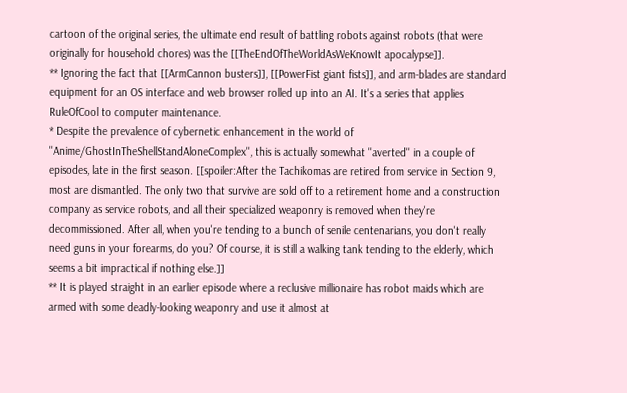cartoon of the original series, the ultimate end result of battling robots against robots (that were originally for household chores) was the [[TheEndOfTheWorldAsWeKnowIt apocalypse]].
** Ignoring the fact that [[ArmCannon busters]], [[PowerFist giant fists]], and arm-blades are standard equipment for an OS interface and web browser rolled up into an AI. It's a series that applies RuleOfCool to computer maintenance.
* Despite the prevalence of cybernetic enhancement in the world of ''Anime/GhostInTheShellStandAloneComplex'', this is actually somewhat ''averted'' in a couple of episodes, late in the first season. [[spoiler:After the Tachikomas are retired from service in Section 9, most are dismantled. The only two that survive are sold off to a retirement home and a construction company as service robots, and all their specialized weaponry is removed when they're decommissioned. After all, when you're tending to a bunch of senile centenarians, you don't really need guns in your forearms, do you? Of course, it is still a walking tank tending to the elderly, which seems a bit impractical if nothing else.]]
** It is played straight in an earlier episode where a reclusive millionaire has robot maids which are armed with some deadly-looking weaponry and use it almost at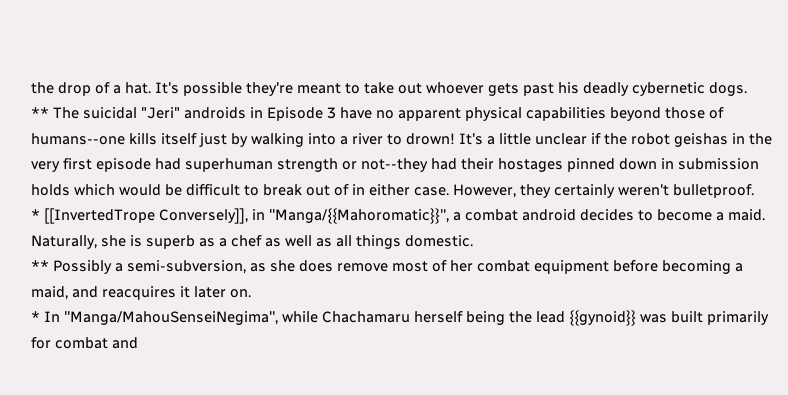the drop of a hat. It's possible they're meant to take out whoever gets past his deadly cybernetic dogs.
** The suicidal "Jeri" androids in Episode 3 have no apparent physical capabilities beyond those of humans--one kills itself just by walking into a river to drown! It's a little unclear if the robot geishas in the very first episode had superhuman strength or not--they had their hostages pinned down in submission holds which would be difficult to break out of in either case. However, they certainly weren't bulletproof.
* [[InvertedTrope Conversely]], in ''Manga/{{Mahoromatic}}'', a combat android decides to become a maid. Naturally, she is superb as a chef as well as all things domestic.
** Possibly a semi-subversion, as she does remove most of her combat equipment before becoming a maid, and reacquires it later on.
* In ''Manga/MahouSenseiNegima'', while Chachamaru herself being the lead {{gynoid}} was built primarily for combat and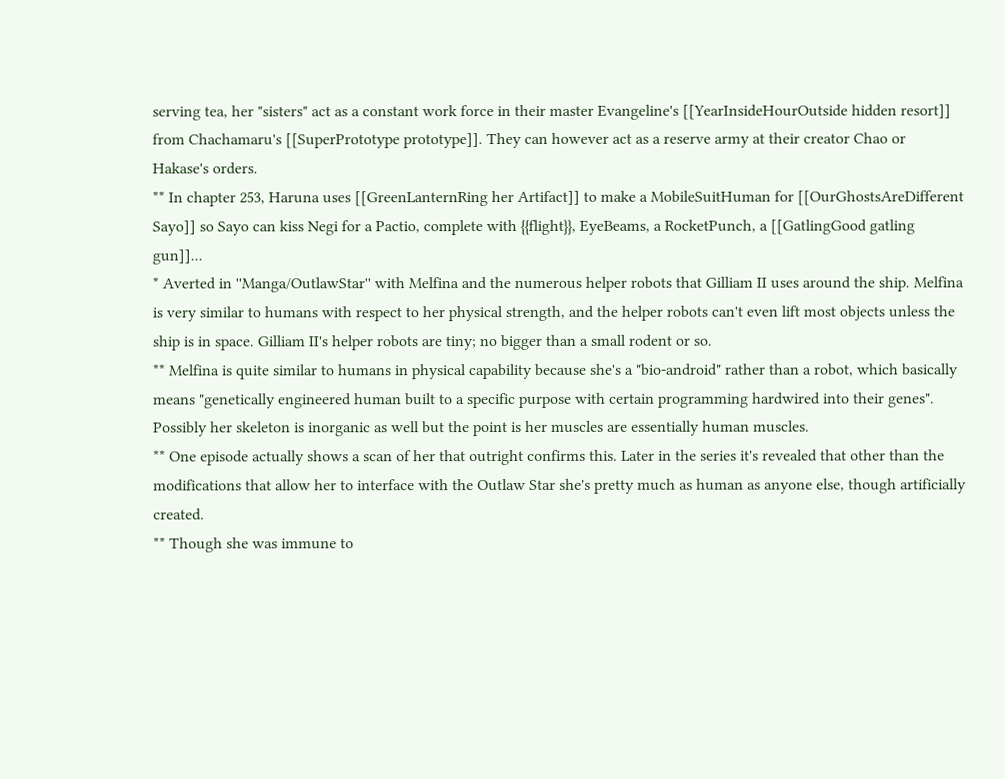serving tea, her "sisters" act as a constant work force in their master Evangeline's [[YearInsideHourOutside hidden resort]] from Chachamaru's [[SuperPrototype prototype]]. They can however act as a reserve army at their creator Chao or Hakase's orders.
** In chapter 253, Haruna uses [[GreenLanternRing her Artifact]] to make a MobileSuitHuman for [[OurGhostsAreDifferent Sayo]] so Sayo can kiss Negi for a Pactio, complete with {{flight}}, EyeBeams, a RocketPunch, a [[GatlingGood gatling gun]]...
* Averted in ''Manga/OutlawStar'' with Melfina and the numerous helper robots that Gilliam II uses around the ship. Melfina is very similar to humans with respect to her physical strength, and the helper robots can't even lift most objects unless the ship is in space. Gilliam II's helper robots are tiny; no bigger than a small rodent or so.
** Melfina is quite similar to humans in physical capability because she's a "bio-android" rather than a robot, which basically means "genetically engineered human built to a specific purpose with certain programming hardwired into their genes". Possibly her skeleton is inorganic as well but the point is her muscles are essentially human muscles.
** One episode actually shows a scan of her that outright confirms this. Later in the series it's revealed that other than the modifications that allow her to interface with the Outlaw Star she's pretty much as human as anyone else, though artificially created.
** Though she was immune to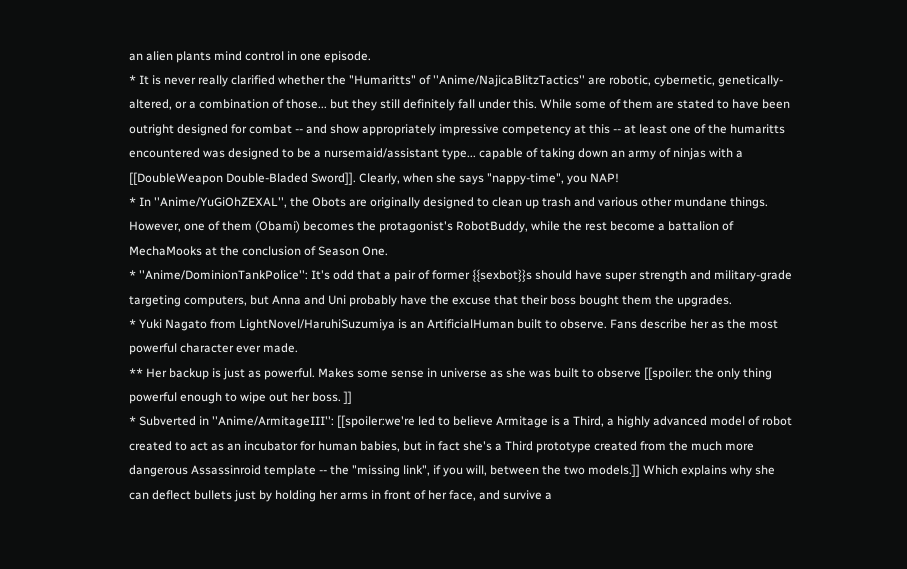an alien plants mind control in one episode.
* It is never really clarified whether the "Humaritts" of ''Anime/NajicaBlitzTactics'' are robotic, cybernetic, genetically-altered, or a combination of those... but they still definitely fall under this. While some of them are stated to have been outright designed for combat -- and show appropriately impressive competency at this -- at least one of the humaritts encountered was designed to be a nursemaid/assistant type... capable of taking down an army of ninjas with a [[DoubleWeapon Double-Bladed Sword]]. Clearly, when she says "nappy-time", you NAP!
* In ''Anime/YuGiOhZEXAL'', the Obots are originally designed to clean up trash and various other mundane things. However, one of them (Obami) becomes the protagonist's RobotBuddy, while the rest become a battalion of MechaMooks at the conclusion of Season One.
* ''Anime/DominionTankPolice'': It's odd that a pair of former {{sexbot}}s should have super strength and military-grade targeting computers, but Anna and Uni probably have the excuse that their boss bought them the upgrades.
* Yuki Nagato from LightNovel/HaruhiSuzumiya is an ArtificialHuman built to observe. Fans describe her as the most powerful character ever made.
** Her backup is just as powerful. Makes some sense in universe as she was built to observe [[spoiler: the only thing powerful enough to wipe out her boss. ]]
* Subverted in ''Anime/ArmitageIII'': [[spoiler:we're led to believe Armitage is a Third, a highly advanced model of robot created to act as an incubator for human babies, but in fact she's a Third prototype created from the much more dangerous Assassinroid template -- the "missing link", if you will, between the two models.]] Which explains why she can deflect bullets just by holding her arms in front of her face, and survive a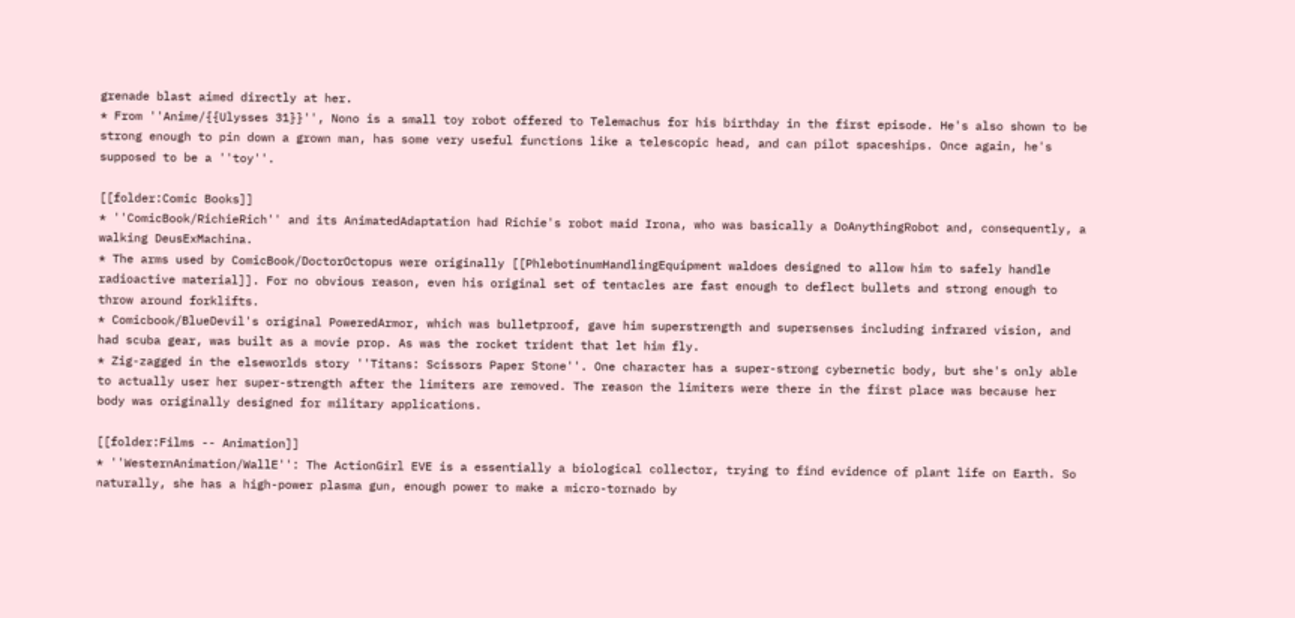grenade blast aimed directly at her.
* From ''Anime/{{Ulysses 31}}'', Nono is a small toy robot offered to Telemachus for his birthday in the first episode. He's also shown to be strong enough to pin down a grown man, has some very useful functions like a telescopic head, and can pilot spaceships. Once again, he's supposed to be a ''toy''.

[[folder:Comic Books]]
* ''ComicBook/RichieRich'' and its AnimatedAdaptation had Richie's robot maid Irona, who was basically a DoAnythingRobot and, consequently, a walking DeusExMachina.
* The arms used by ComicBook/DoctorOctopus were originally [[PhlebotinumHandlingEquipment waldoes designed to allow him to safely handle radioactive material]]. For no obvious reason, even his original set of tentacles are fast enough to deflect bullets and strong enough to throw around forklifts.
* Comicbook/BlueDevil's original PoweredArmor, which was bulletproof, gave him superstrength and supersenses including infrared vision, and had scuba gear, was built as a movie prop. As was the rocket trident that let him fly.
* Zig-zagged in the elseworlds story ''Titans: Scissors Paper Stone''. One character has a super-strong cybernetic body, but she's only able to actually user her super-strength after the limiters are removed. The reason the limiters were there in the first place was because her body was originally designed for military applications.

[[folder:Films -- Animation]]
* ''WesternAnimation/WallE'': The ActionGirl EVE is a essentially a biological collector, trying to find evidence of plant life on Earth. So naturally, she has a high-power plasma gun, enough power to make a micro-tornado by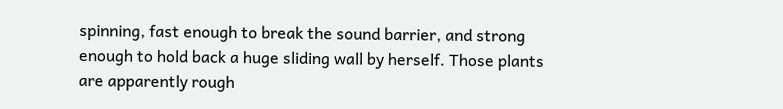spinning, fast enough to break the sound barrier, and strong enough to hold back a huge sliding wall by herself. Those plants are apparently rough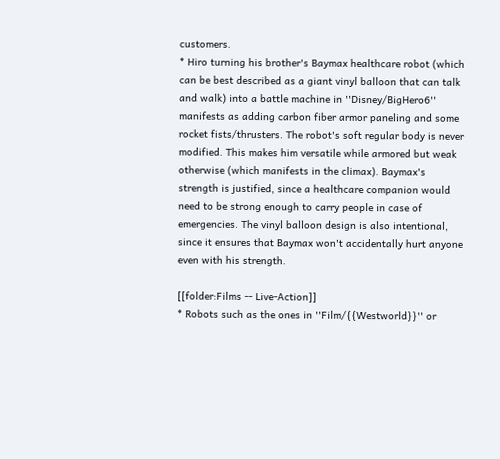customers.
* Hiro turning his brother's Baymax healthcare robot (which can be best described as a giant vinyl balloon that can talk and walk) into a battle machine in ''Disney/BigHero6'' manifests as adding carbon fiber armor paneling and some rocket fists/thrusters. The robot's soft regular body is never modified. This makes him versatile while armored but weak otherwise (which manifests in the climax). Baymax's strength is justified, since a healthcare companion would need to be strong enough to carry people in case of emergencies. The vinyl balloon design is also intentional, since it ensures that Baymax won't accidentally hurt anyone even with his strength.

[[folder:Films -- Live-Action]]
* Robots such as the ones in ''Film/{{Westworld}}'' or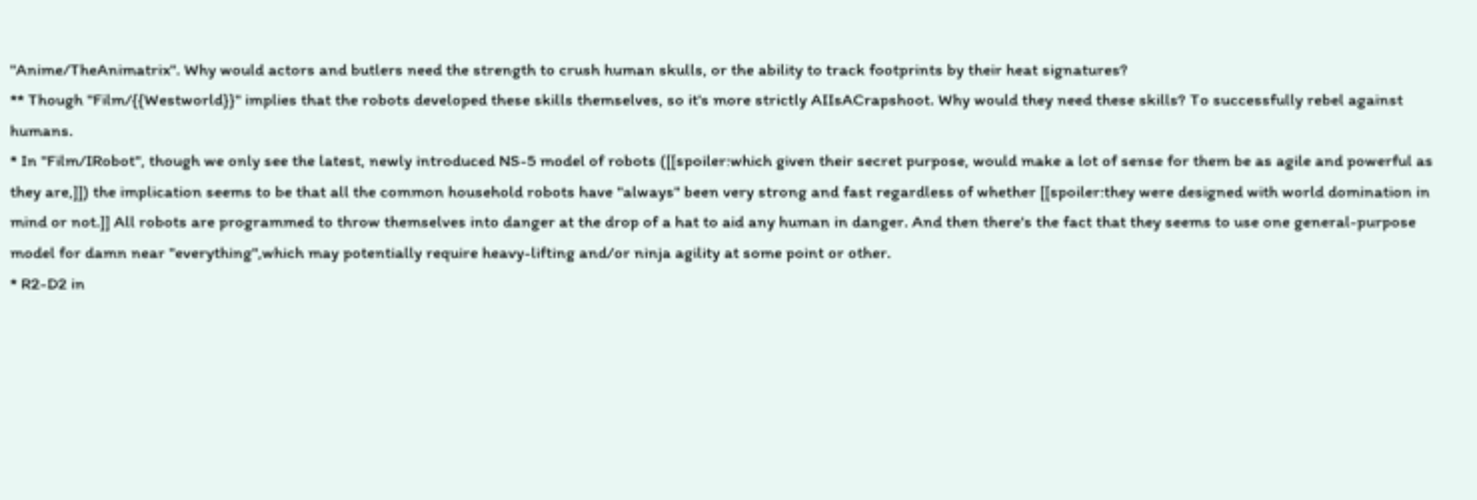''Anime/TheAnimatrix''. Why would actors and butlers need the strength to crush human skulls, or the ability to track footprints by their heat signatures?
** Though ''Film/{{Westworld}}'' implies that the robots developed these skills themselves, so it's more strictly AIIsACrapshoot. Why would they need these skills? To successfully rebel against humans.
* In ''Film/IRobot'', though we only see the latest, newly introduced NS-5 model of robots ([[spoiler:which given their secret purpose, would make a lot of sense for them be as agile and powerful as they are,]]) the implication seems to be that all the common household robots have ''always'' been very strong and fast regardless of whether [[spoiler:they were designed with world domination in mind or not.]] All robots are programmed to throw themselves into danger at the drop of a hat to aid any human in danger. And then there's the fact that they seems to use one general-purpose model for damn near ''everything'',which may potentially require heavy-lifting and/or ninja agility at some point or other.
* R2-D2 in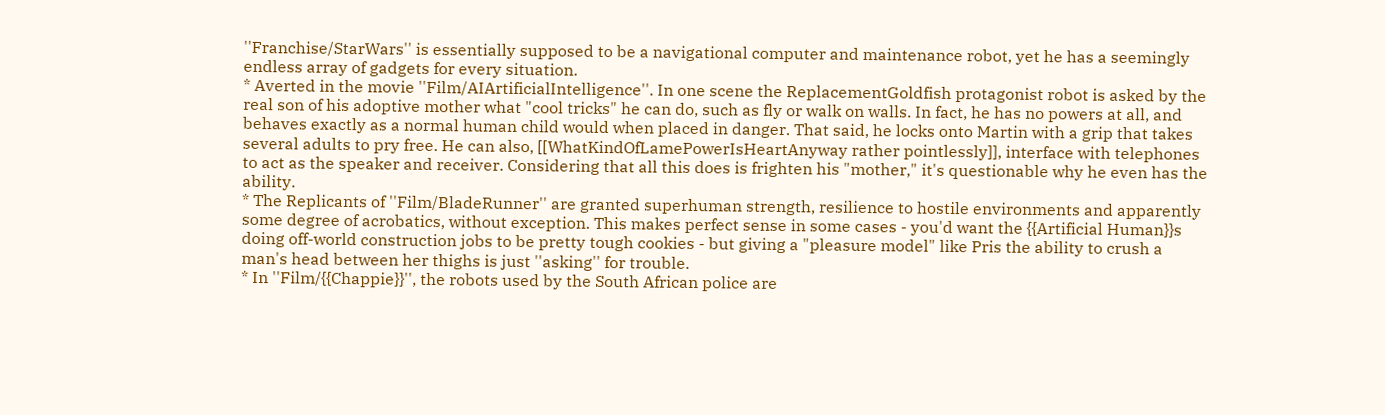''Franchise/StarWars'' is essentially supposed to be a navigational computer and maintenance robot, yet he has a seemingly endless array of gadgets for every situation.
* Averted in the movie ''Film/AIArtificialIntelligence''. In one scene the ReplacementGoldfish protagonist robot is asked by the real son of his adoptive mother what "cool tricks" he can do, such as fly or walk on walls. In fact, he has no powers at all, and behaves exactly as a normal human child would when placed in danger. That said, he locks onto Martin with a grip that takes several adults to pry free. He can also, [[WhatKindOfLamePowerIsHeartAnyway rather pointlessly]], interface with telephones to act as the speaker and receiver. Considering that all this does is frighten his "mother," it's questionable why he even has the ability.
* The Replicants of ''Film/BladeRunner'' are granted superhuman strength, resilience to hostile environments and apparently some degree of acrobatics, without exception. This makes perfect sense in some cases - you'd want the {{Artificial Human}}s doing off-world construction jobs to be pretty tough cookies - but giving a "pleasure model" like Pris the ability to crush a man's head between her thighs is just ''asking'' for trouble.
* In ''Film/{{Chappie}}'', the robots used by the South African police are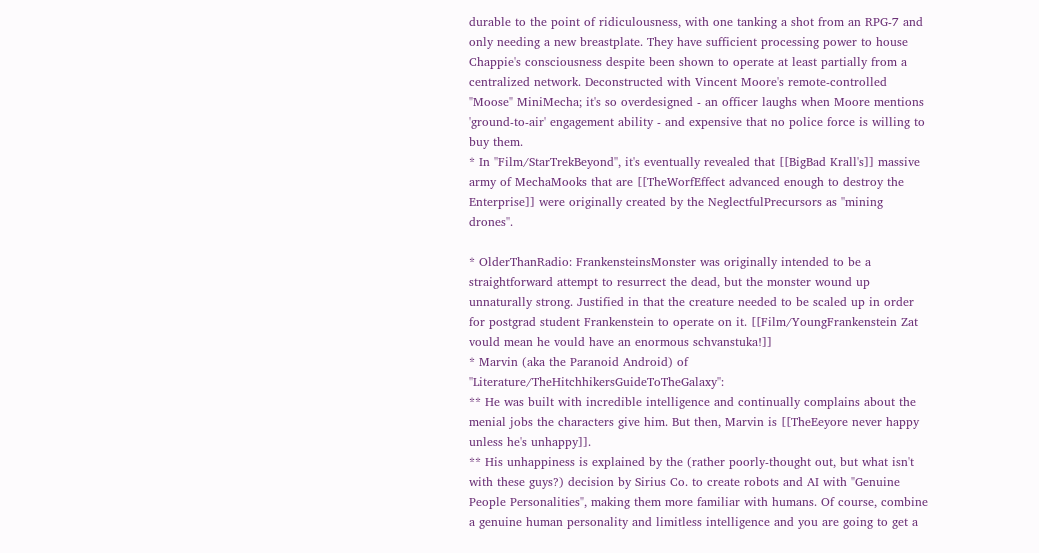durable to the point of ridiculousness, with one tanking a shot from an RPG-7 and only needing a new breastplate. They have sufficient processing power to house Chappie's consciousness despite been shown to operate at least partially from a centralized network. Deconstructed with Vincent Moore's remote-controlled "Moose" MiniMecha; it's so overdesigned - an officer laughs when Moore mentions 'ground-to-air' engagement ability - and expensive that no police force is willing to buy them.
* In ''Film/StarTrekBeyond'', it's eventually revealed that [[BigBad Krall's]] massive army of MechaMooks that are [[TheWorfEffect advanced enough to destroy the Enterprise]] were originally created by the NeglectfulPrecursors as ''mining drones''.

* OlderThanRadio: FrankensteinsMonster was originally intended to be a straightforward attempt to resurrect the dead, but the monster wound up unnaturally strong. Justified in that the creature needed to be scaled up in order for postgrad student Frankenstein to operate on it. [[Film/YoungFrankenstein Zat vould mean he vould have an enormous schvanstuka!]]
* Marvin (aka the Paranoid Android) of ''Literature/TheHitchhikersGuideToTheGalaxy'':
** He was built with incredible intelligence and continually complains about the menial jobs the characters give him. But then, Marvin is [[TheEeyore never happy unless he's unhappy]].
** His unhappiness is explained by the (rather poorly-thought out, but what isn't with these guys?) decision by Sirius Co. to create robots and AI with "Genuine People Personalities", making them more familiar with humans. Of course, combine a genuine human personality and limitless intelligence and you are going to get a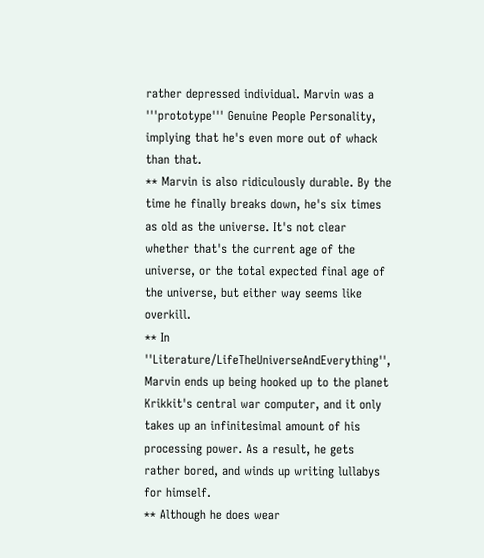rather depressed individual. Marvin was a '''prototype''' Genuine People Personality, implying that he's even more out of whack than that.
** Marvin is also ridiculously durable. By the time he finally breaks down, he's six times as old as the universe. It's not clear whether that's the current age of the universe, or the total expected final age of the universe, but either way seems like overkill.
** In ''Literature/LifeTheUniverseAndEverything'', Marvin ends up being hooked up to the planet Krikkit's central war computer, and it only takes up an infinitesimal amount of his processing power. As a result, he gets rather bored, and winds up writing lullabys for himself.
** Although he does wear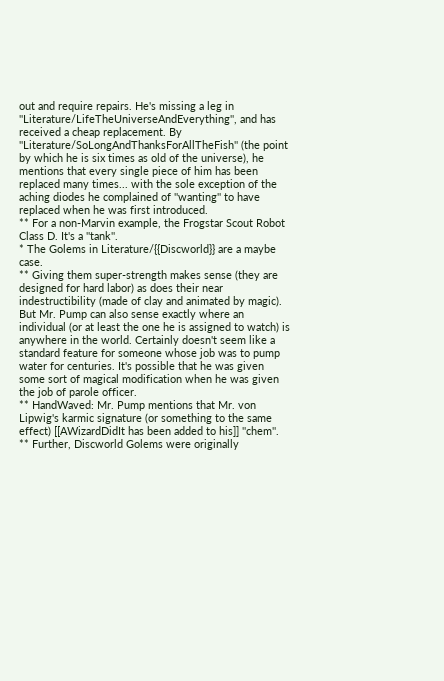out and require repairs. He's missing a leg in ''Literature/LifeTheUniverseAndEverything'', and has received a cheap replacement. By ''Literature/SoLongAndThanksForAllTheFish'' (the point by which he is six times as old of the universe), he mentions that every single piece of him has been replaced many times... with the sole exception of the aching diodes he complained of ''wanting'' to have replaced when he was first introduced.
** For a non-Marvin example, the Frogstar Scout Robot Class D. It's a ''tank''.
* The Golems in Literature/{{Discworld}} are a maybe case.
** Giving them super-strength makes sense (they are designed for hard labor) as does their near indestructibility (made of clay and animated by magic). But Mr. Pump can also sense exactly where an individual (or at least the one he is assigned to watch) is anywhere in the world. Certainly doesn't seem like a standard feature for someone whose job was to pump water for centuries. It's possible that he was given some sort of magical modification when he was given the job of parole officer.
** HandWaved: Mr. Pump mentions that Mr. von Lipwig's karmic signature (or something to the same effect) [[AWizardDidIt has been added to his]] ''chem''.
** Further, Discworld Golems were originally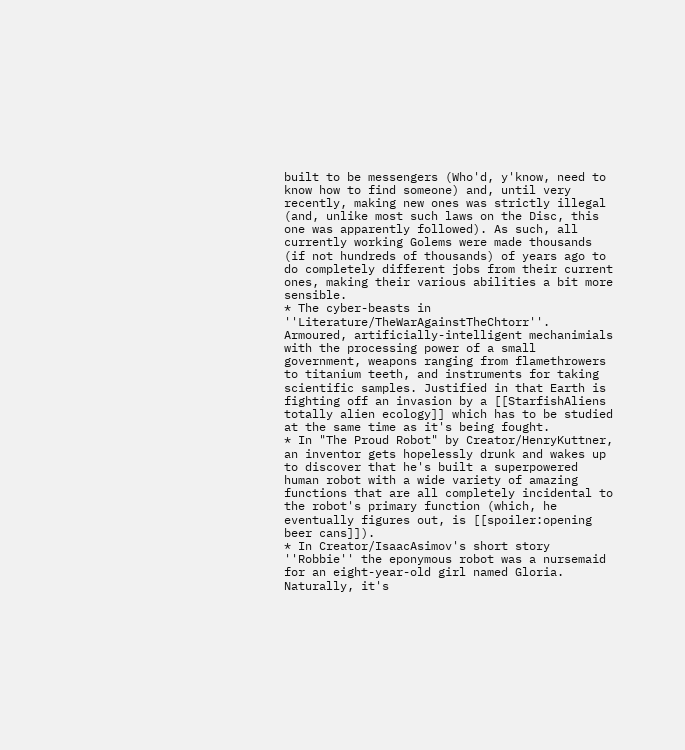built to be messengers (Who'd, y'know, need to know how to find someone) and, until very recently, making new ones was strictly illegal (and, unlike most such laws on the Disc, this one was apparently followed). As such, all currently working Golems were made thousands (if not hundreds of thousands) of years ago to do completely different jobs from their current ones, making their various abilities a bit more sensible.
* The cyber-beasts in ''Literature/TheWarAgainstTheChtorr''. Armoured, artificially-intelligent mechanimials with the processing power of a small government, weapons ranging from flamethrowers to titanium teeth, and instruments for taking scientific samples. Justified in that Earth is fighting off an invasion by a [[StarfishAliens totally alien ecology]] which has to be studied at the same time as it's being fought.
* In "The Proud Robot" by Creator/HenryKuttner, an inventor gets hopelessly drunk and wakes up to discover that he's built a superpowered human robot with a wide variety of amazing functions that are all completely incidental to the robot's primary function (which, he eventually figures out, is [[spoiler:opening beer cans]]).
* In Creator/IsaacAsimov's short story ''Robbie'' the eponymous robot was a nursemaid for an eight-year-old girl named Gloria. Naturally, it's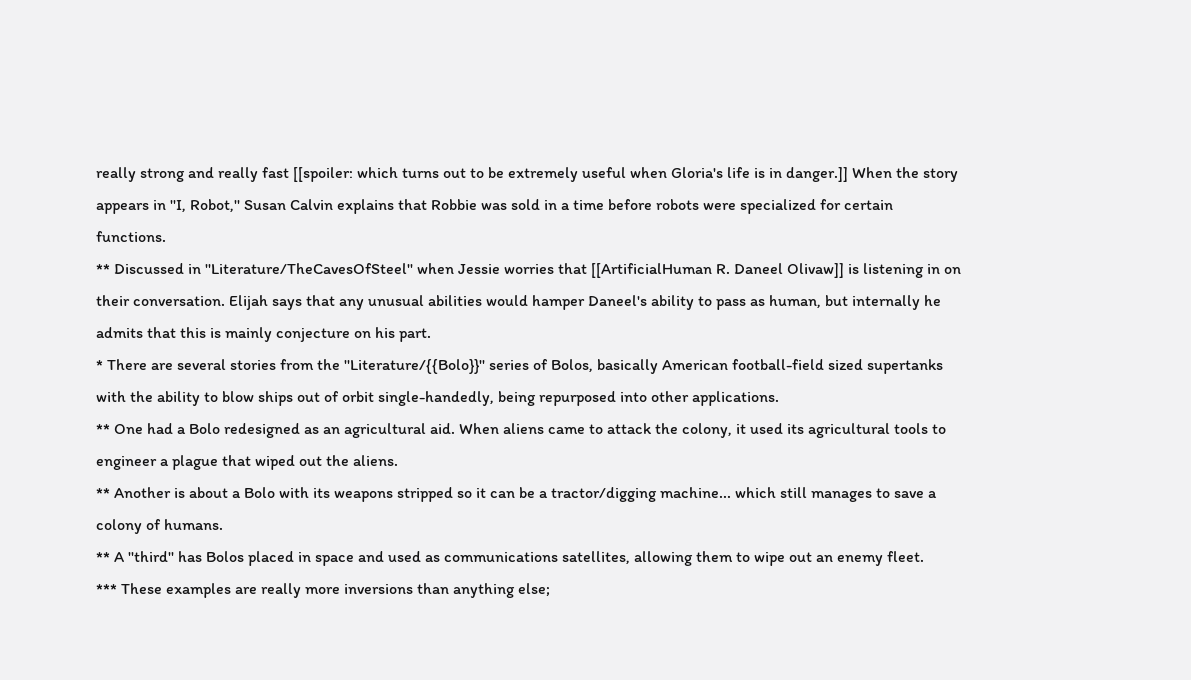really strong and really fast [[spoiler: which turns out to be extremely useful when Gloria's life is in danger.]] When the story appears in ''I, Robot,'' Susan Calvin explains that Robbie was sold in a time before robots were specialized for certain functions.
** Discussed in ''Literature/TheCavesOfSteel'' when Jessie worries that [[ArtificialHuman R. Daneel Olivaw]] is listening in on their conversation. Elijah says that any unusual abilities would hamper Daneel's ability to pass as human, but internally he admits that this is mainly conjecture on his part.
* There are several stories from the ''Literature/{{Bolo}}'' series of Bolos, basically American football-field sized supertanks with the ability to blow ships out of orbit single-handedly, being repurposed into other applications.
** One had a Bolo redesigned as an agricultural aid. When aliens came to attack the colony, it used its agricultural tools to engineer a plague that wiped out the aliens.
** Another is about a Bolo with its weapons stripped so it can be a tractor/digging machine... which still manages to save a colony of humans.
** A ''third'' has Bolos placed in space and used as communications satellites, allowing them to wipe out an enemy fleet.
*** These examples are really more inversions than anything else;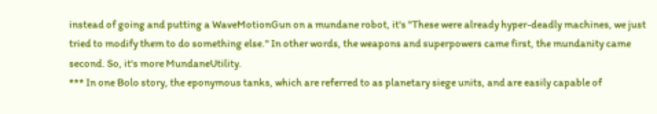instead of going and putting a WaveMotionGun on a mundane robot, it's "These were already hyper-deadly machines, we just tried to modify them to do something else." In other words, the weapons and superpowers came first, the mundanity came second. So, it's more MundaneUtility.
*** In one Bolo story, the eponymous tanks, which are referred to as planetary siege units, and are easily capable of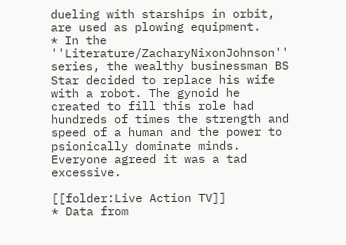dueling with starships in orbit, are used as plowing equipment.
* In the ''Literature/ZacharyNixonJohnson'' series, the wealthy businessman BS Star decided to replace his wife with a robot. The gynoid he created to fill this role had hundreds of times the strength and speed of a human and the power to psionically dominate minds. Everyone agreed it was a tad excessive.

[[folder:Live Action TV]]
* Data from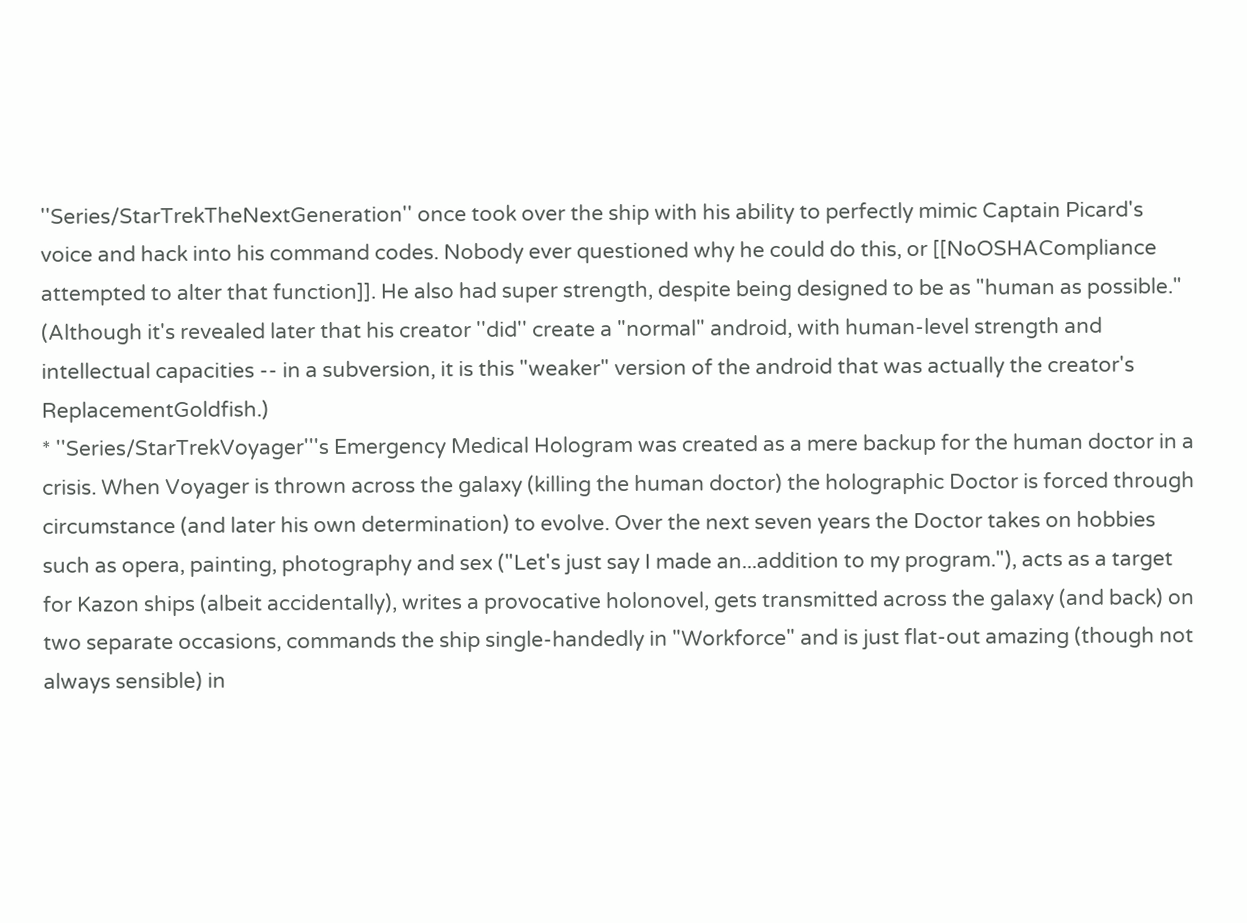''Series/StarTrekTheNextGeneration'' once took over the ship with his ability to perfectly mimic Captain Picard's voice and hack into his command codes. Nobody ever questioned why he could do this, or [[NoOSHACompliance attempted to alter that function]]. He also had super strength, despite being designed to be as "human as possible." (Although it's revealed later that his creator ''did'' create a "normal" android, with human-level strength and intellectual capacities -- in a subversion, it is this "weaker" version of the android that was actually the creator's ReplacementGoldfish.)
* ''Series/StarTrekVoyager'''s Emergency Medical Hologram was created as a mere backup for the human doctor in a crisis. When Voyager is thrown across the galaxy (killing the human doctor) the holographic Doctor is forced through circumstance (and later his own determination) to evolve. Over the next seven years the Doctor takes on hobbies such as opera, painting, photography and sex ("Let's just say I made an...addition to my program."), acts as a target for Kazon ships (albeit accidentally), writes a provocative holonovel, gets transmitted across the galaxy (and back) on two separate occasions, commands the ship single-handedly in "Workforce" and is just flat-out amazing (though not always sensible) in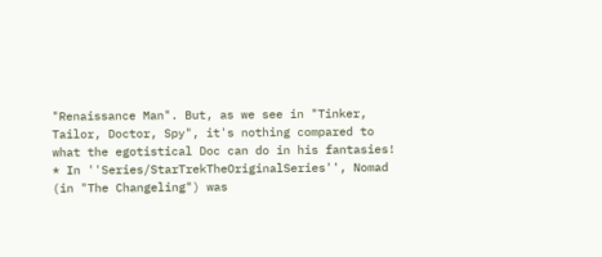"Renaissance Man". But, as we see in "Tinker, Tailor, Doctor, Spy", it's nothing compared to what the egotistical Doc can do in his fantasies!
* In ''Series/StarTrekTheOriginalSeries'', Nomad (in "The Changeling") was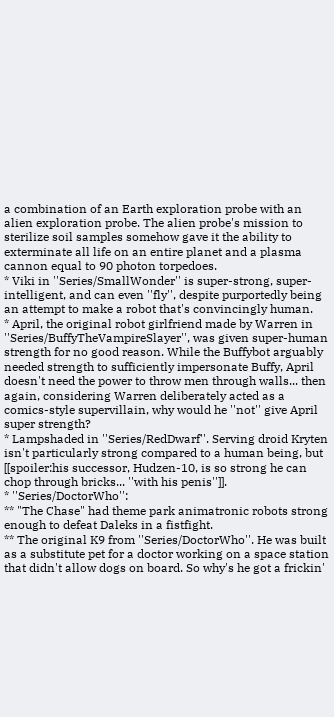a combination of an Earth exploration probe with an alien exploration probe. The alien probe's mission to sterilize soil samples somehow gave it the ability to exterminate all life on an entire planet and a plasma cannon equal to 90 photon torpedoes.
* Viki in ''Series/SmallWonder'' is super-strong, super-intelligent, and can even ''fly'', despite purportedly being an attempt to make a robot that's convincingly human.
* April, the original robot girlfriend made by Warren in ''Series/BuffyTheVampireSlayer'', was given super-human strength for no good reason. While the Buffybot arguably needed strength to sufficiently impersonate Buffy, April doesn't need the power to throw men through walls... then again, considering Warren deliberately acted as a comics-style supervillain, why would he ''not'' give April super strength?
* Lampshaded in ''Series/RedDwarf''. Serving droid Kryten isn't particularly strong compared to a human being, but [[spoiler:his successor, Hudzen-10, is so strong he can chop through bricks... ''with his penis'']].
* ''Series/DoctorWho'':
** "The Chase" had theme park animatronic robots strong enough to defeat Daleks in a fistfight.
** The original K9 from ''Series/DoctorWho''. He was built as a substitute pet for a doctor working on a space station that didn't allow dogs on board. So why's he got a frickin'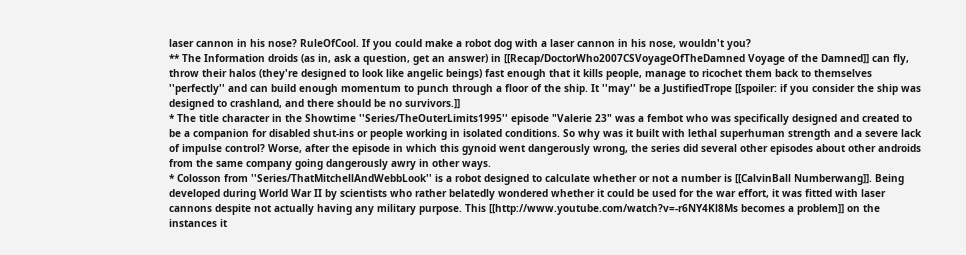laser cannon in his nose? RuleOfCool. If you could make a robot dog with a laser cannon in his nose, wouldn't you?
** The Information droids (as in, ask a question, get an answer) in [[Recap/DoctorWho2007CSVoyageOfTheDamned Voyage of the Damned]] can fly, throw their halos (they're designed to look like angelic beings) fast enough that it kills people, manage to ricochet them back to themselves ''perfectly'' and can build enough momentum to punch through a floor of the ship. It ''may'' be a JustifiedTrope [[spoiler: if you consider the ship was designed to crashland, and there should be no survivors.]]
* The title character in the Showtime ''Series/TheOuterLimits1995'' episode "Valerie 23" was a fembot who was specifically designed and created to be a companion for disabled shut-ins or people working in isolated conditions. So why was it built with lethal superhuman strength and a severe lack of impulse control? Worse, after the episode in which this gynoid went dangerously wrong, the series did several other episodes about other androids from the same company going dangerously awry in other ways.
* Colosson from ''Series/ThatMitchellAndWebbLook'' is a robot designed to calculate whether or not a number is [[CalvinBall Numberwang]]. Being developed during World War II by scientists who rather belatedly wondered whether it could be used for the war effort, it was fitted with laser cannons despite not actually having any military purpose. This [[http://www.youtube.com/watch?v=-r6NY4Kl8Ms becomes a problem]] on the instances it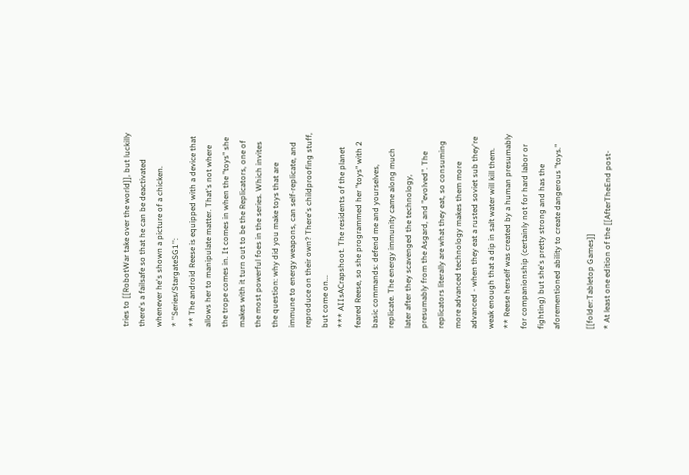tries to [[RobotWar take over the world]], but luckilly there's a failsafe so that he can be deactivated whenever he's shown a picture of a chicken.
* ''Series/StargateSG1'':
** The android Reese is equipped with a device that allows her to manipulate matter. That's not where the trope comes in. It comes in when the "toys" she makes with it turn out to be the Replicators, one of the most powerful foes in the series. Which invites the question: why did you make toys that are immune to energy weapons, can self-replicate, and reproduce on their own? There's childproofing stuff, but come on...
*** AIIsACrapshoot. The residents of the planet feared Reese, so she programmed her "toys" with 2 basic commands: defend me and yourselves, replicate. The energy immunity came along much later after they scavenged the technology, presumably from the Asgard, and "evolved". The replicators literally are what they eat, so consuming more advanced technology makes them more advanced - when they eat a rusted soviet sub they're weak enough that a dip in salt water will kill them.
** Reese herself was created by a human presumably for companionship (certainly not for hard labor or fighting) but she's pretty strong and has the aforementioned ability to create dangerous "toys."

[[folder:Tabletop Games]]
* At least one edition of the [[AfterTheEnd post-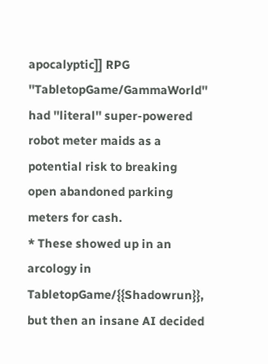apocalyptic]] RPG ''TabletopGame/GammaWorld'' had ''literal'' super-powered robot meter maids as a potential risk to breaking open abandoned parking meters for cash.
* These showed up in an arcology in TabletopGame/{{Shadowrun}}, but then an insane AI decided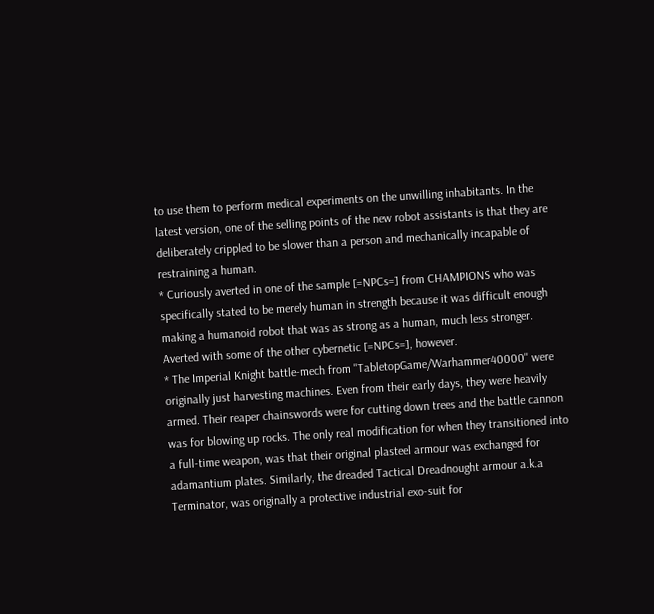to use them to perform medical experiments on the unwilling inhabitants. In the latest version, one of the selling points of the new robot assistants is that they are deliberately crippled to be slower than a person and mechanically incapable of restraining a human.
* Curiously averted in one of the sample [=NPCs=] from CHAMPIONS who was specifically stated to be merely human in strength because it was difficult enough making a humanoid robot that was as strong as a human, much less stronger. Averted with some of the other cybernetic [=NPCs=], however.
* The Imperial Knight battle-mech from ''TabletopGame/Warhammer40000'' were originally just harvesting machines. Even from their early days, they were heavily armed. Their reaper chainswords were for cutting down trees and the battle cannon was for blowing up rocks. The only real modification for when they transitioned into a full-time weapon, was that their original plasteel armour was exchanged for adamantium plates. Similarly, the dreaded Tactical Dreadnought armour a.k.a Terminator, was originally a protective industrial exo-suit for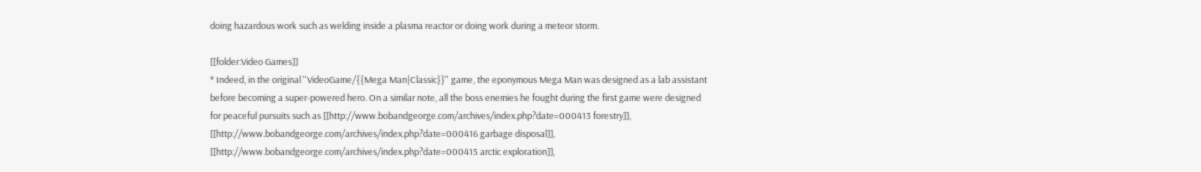doing hazardous work such as welding inside a plasma reactor or doing work during a meteor storm.

[[folder:Video Games]]
* Indeed, in the original ''VideoGame/{{Mega Man|Classic}}'' game, the eponymous Mega Man was designed as a lab assistant before becoming a super-powered hero. On a similar note, all the boss enemies he fought during the first game were designed for peaceful pursuits such as [[http://www.bobandgeorge.com/archives/index.php?date=000413 forestry]], [[http://www.bobandgeorge.com/archives/index.php?date=000416 garbage disposal]], [[http://www.bobandgeorge.com/archives/index.php?date=000415 arctic exploration]],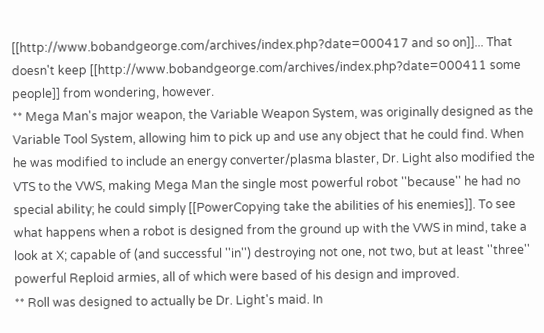[[http://www.bobandgeorge.com/archives/index.php?date=000417 and so on]]... That doesn't keep [[http://www.bobandgeorge.com/archives/index.php?date=000411 some people]] from wondering, however.
** Mega Man's major weapon, the Variable Weapon System, was originally designed as the Variable Tool System, allowing him to pick up and use any object that he could find. When he was modified to include an energy converter/plasma blaster, Dr. Light also modified the VTS to the VWS, making Mega Man the single most powerful robot ''because'' he had no special ability; he could simply [[PowerCopying take the abilities of his enemies]]. To see what happens when a robot is designed from the ground up with the VWS in mind, take a look at X; capable of (and successful ''in'') destroying not one, not two, but at least ''three'' powerful Reploid armies, all of which were based of his design and improved.
** Roll was designed to actually be Dr. Light's maid. In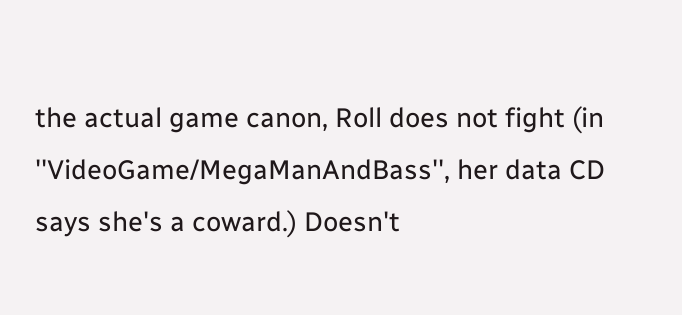the actual game canon, Roll does not fight (in ''VideoGame/MegaManAndBass'', her data CD says she's a coward.) Doesn't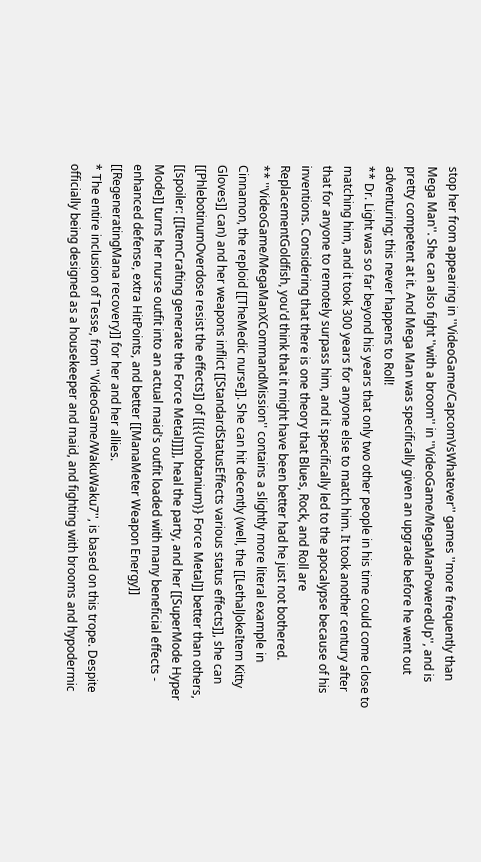stop her from appearing in ''VideoGame/CapcomVsWhatever'' games ''more frequently than Mega Man''. She can also fight ''with a broom'' in ''VideoGame/MegaManPoweredUp'', and is pretty competent at it. And Mega Man was specifically given an upgrade before he went out adventuring; this never happens to Roll!
** Dr. Light was so far beyond his years that only two other people in his time could come close to matching him, and it took 300 years for anyone else to match him. It took another century after that for anyone to remotely surpass him, and it specifically led to the apocalypse because of his inventions. Considering that there is one theory that Blues, Rock, and Roll are ReplacementGoldfish, you'd think that it might have been better had he just not bothered.
** ''VideoGame/MegaManXCommandMission'' contains a slightly more literal example in Cinnamon, the reploid [[TheMedic nurse]]. She can hit decently (well, the [[LethalJokeItem Kitty Gloves]] can) and her weapons inflict [[StandardStatusEffects various status effects]], she can [[PhlebotinumOverdose resist the effects]] of [[{{Unobtanium}} Force Metal]] better than others, [[spoiler: [[ItemCrafting generate the Force Metal]]]], heal the party, and her [[SuperMode Hyper Mode]] turns her nurse outfit into an actual maid's outfit loaded with many beneficial effects - enhanced defense, extra HitPoints, and better [[ManaMeter Weapon Energy]] [[RegeneratingMana recovery]] for her and her allies.
* The entire inclusion of Tesse, from ''VideoGame/WakuWaku7'', is based on this trope. Despite officially being designed as a housekeeper and maid, and fighting with brooms and hypodermic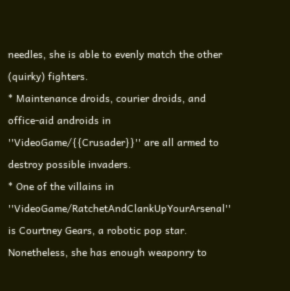needles, she is able to evenly match the other (quirky) fighters.
* Maintenance droids, courier droids, and office-aid androids in ''VideoGame/{{Crusader}}'' are all armed to destroy possible invaders.
* One of the villains in ''VideoGame/RatchetAndClankUpYourArsenal'' is Courtney Gears, a robotic pop star. Nonetheless, she has enough weaponry to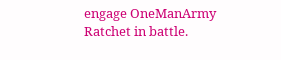engage OneManArmy Ratchet in battle.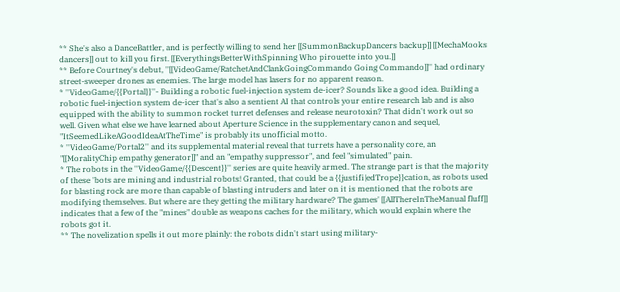** She's also a DanceBattler, and is perfectly willing to send her [[SummonBackupDancers backup]] [[MechaMooks dancers]] out to kill you first. [[EverythingsBetterWithSpinning Who pirouette into you.]]
** Before Courtney's debut, ''[[VideoGame/RatchetAndClankGoingCommando Going Commando]]'' had ordinary street-sweeper drones as enemies. The large model has lasers for no apparent reason.
* ''VideoGame/{{Portal}}''- Building a robotic fuel-injection system de-icer? Sounds like a good idea. Building a robotic fuel-injection system de-icer that's also a sentient AI that controls your entire research lab and is also equipped with the ability to summon rocket turret defenses and release neurotoxin? That didn't work out so well. Given what else we have learned about Aperture Science in the supplementary canon and sequel, "ItSeemedLikeAGoodIdeaAtTheTime" is probably its unofficial motto.
* ''VideoGame/Portal2'' and its supplemental material reveal that turrets have a personality core, an "[[MoralityChip empathy generator]]" and an "empathy suppressor", and feel "simulated" pain.
* The robots in the ''VideoGame/{{Descent}}'' series are quite heavily armed. The strange part is that the majority of these 'bots are mining and industrial robots! Granted, that could be a {{justifi|edTrope}}cation, as robots used for blasting rock are more than capable of blasting intruders and later on it is mentioned that the robots are modifying themselves. But where are they getting the military hardware? The games' [[AllThereInTheManual fluff]] indicates that a few of the "mines" double as weapons caches for the military, which would explain where the robots got it.
** The novelization spells it out more plainly: the robots didn't start using military-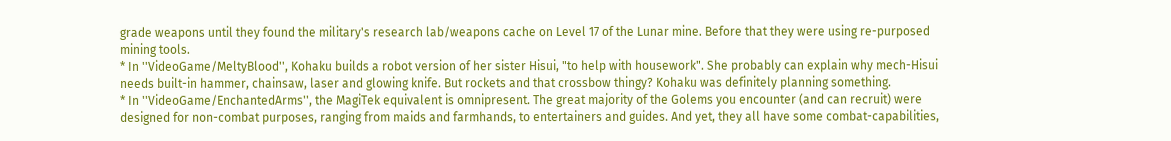grade weapons until they found the military's research lab/weapons cache on Level 17 of the Lunar mine. Before that they were using re-purposed mining tools.
* In ''VideoGame/MeltyBlood'', Kohaku builds a robot version of her sister Hisui, "to help with housework". She probably can explain why mech-Hisui needs built-in hammer, chainsaw, laser and glowing knife. But rockets and that crossbow thingy? Kohaku was definitely planning something.
* In ''VideoGame/EnchantedArms'', the MagiTek equivalent is omnipresent. The great majority of the Golems you encounter (and can recruit) were designed for non-combat purposes, ranging from maids and farmhands, to entertainers and guides. And yet, they all have some combat-capabilities,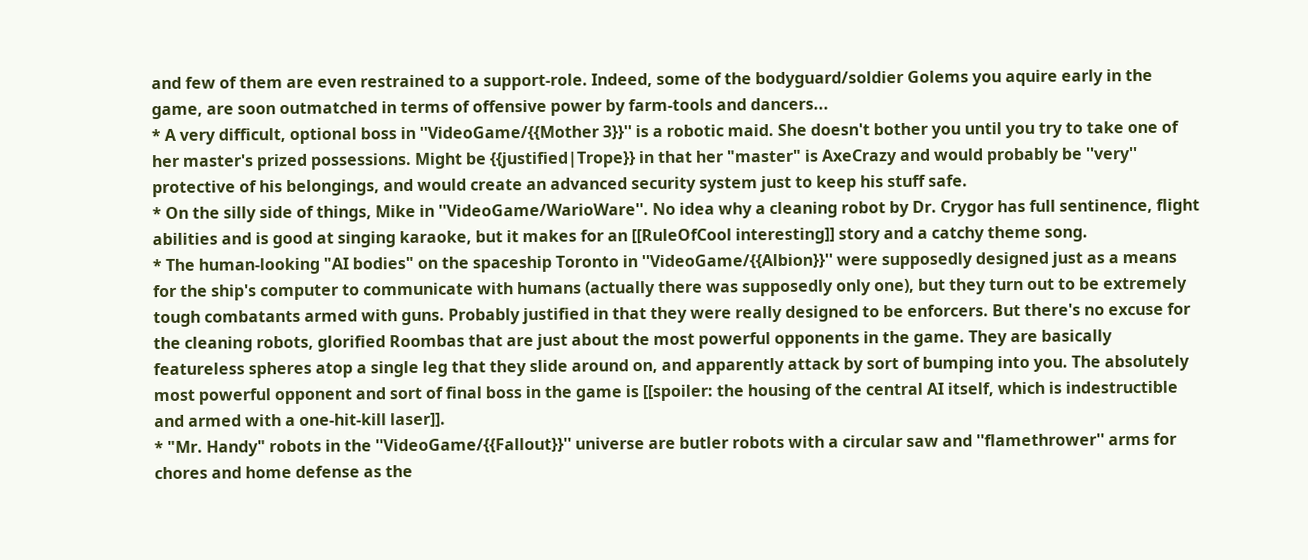and few of them are even restrained to a support-role. Indeed, some of the bodyguard/soldier Golems you aquire early in the game, are soon outmatched in terms of offensive power by farm-tools and dancers...
* A very difficult, optional boss in ''VideoGame/{{Mother 3}}'' is a robotic maid. She doesn't bother you until you try to take one of her master's prized possessions. Might be {{justified|Trope}} in that her "master" is AxeCrazy and would probably be ''very'' protective of his belongings, and would create an advanced security system just to keep his stuff safe.
* On the silly side of things, Mike in ''VideoGame/WarioWare''. No idea why a cleaning robot by Dr. Crygor has full sentinence, flight abilities and is good at singing karaoke, but it makes for an [[RuleOfCool interesting]] story and a catchy theme song.
* The human-looking "AI bodies" on the spaceship Toronto in ''VideoGame/{{Albion}}'' were supposedly designed just as a means for the ship's computer to communicate with humans (actually there was supposedly only one), but they turn out to be extremely tough combatants armed with guns. Probably justified in that they were really designed to be enforcers. But there's no excuse for the cleaning robots, glorified Roombas that are just about the most powerful opponents in the game. They are basically featureless spheres atop a single leg that they slide around on, and apparently attack by sort of bumping into you. The absolutely most powerful opponent and sort of final boss in the game is [[spoiler: the housing of the central AI itself, which is indestructible and armed with a one-hit-kill laser]].
* "Mr. Handy" robots in the ''VideoGame/{{Fallout}}'' universe are butler robots with a circular saw and ''flamethrower'' arms for chores and home defense as the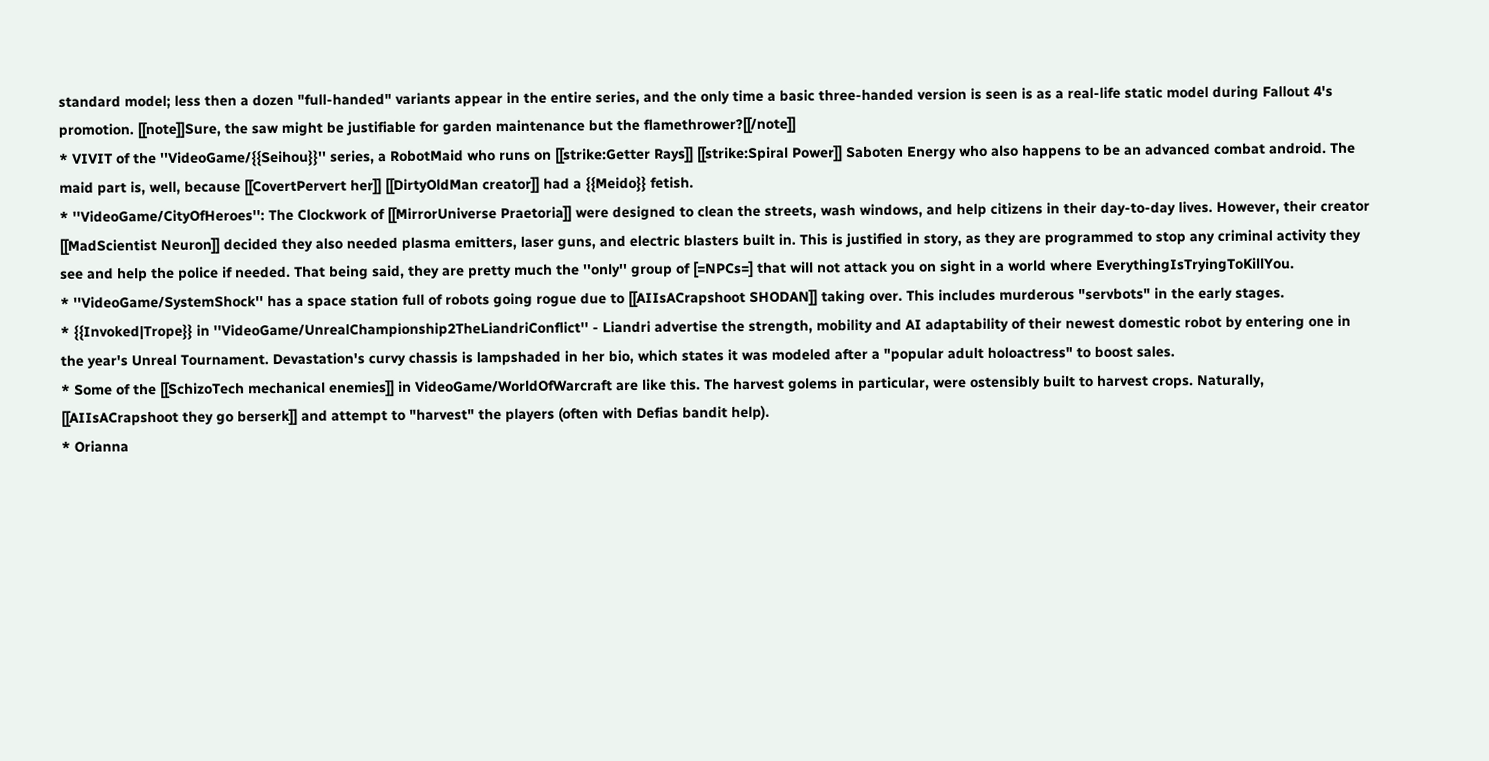standard model; less then a dozen "full-handed" variants appear in the entire series, and the only time a basic three-handed version is seen is as a real-life static model during Fallout 4's promotion. [[note]]Sure, the saw might be justifiable for garden maintenance but the flamethrower?[[/note]]
* VIVIT of the ''VideoGame/{{Seihou}}'' series, a RobotMaid who runs on [[strike:Getter Rays]] [[strike:Spiral Power]] Saboten Energy who also happens to be an advanced combat android. The maid part is, well, because [[CovertPervert her]] [[DirtyOldMan creator]] had a {{Meido}} fetish.
* ''VideoGame/CityOfHeroes'': The Clockwork of [[MirrorUniverse Praetoria]] were designed to clean the streets, wash windows, and help citizens in their day-to-day lives. However, their creator [[MadScientist Neuron]] decided they also needed plasma emitters, laser guns, and electric blasters built in. This is justified in story, as they are programmed to stop any criminal activity they see and help the police if needed. That being said, they are pretty much the ''only'' group of [=NPCs=] that will not attack you on sight in a world where EverythingIsTryingToKillYou.
* ''VideoGame/SystemShock'' has a space station full of robots going rogue due to [[AIIsACrapshoot SHODAN]] taking over. This includes murderous "servbots" in the early stages.
* {{Invoked|Trope}} in ''VideoGame/UnrealChampionship2TheLiandriConflict'' - Liandri advertise the strength, mobility and AI adaptability of their newest domestic robot by entering one in the year's Unreal Tournament. Devastation's curvy chassis is lampshaded in her bio, which states it was modeled after a "popular adult holoactress" to boost sales.
* Some of the [[SchizoTech mechanical enemies]] in VideoGame/WorldOfWarcraft are like this. The harvest golems in particular, were ostensibly built to harvest crops. Naturally, [[AIIsACrapshoot they go berserk]] and attempt to "harvest" the players (often with Defias bandit help).
* Orianna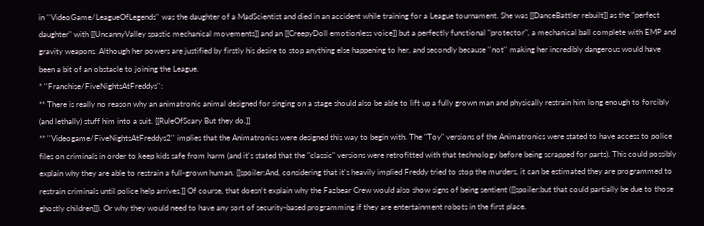in ''VideoGame/LeagueOfLegends'' was the daughter of a MadScientist and died in an accident while training for a League tournament. She was [[DanceBattler rebuilt]] as the "perfect daughter" with [[UncannyValley spastic mechanical movements]] and an [[CreepyDoll emotionless voice]] but a perfectly functional "protector", a mechanical ball complete with EMP and gravity weapons. Although her powers are justified by firstly his desire to stop anything else happening to her, and secondly because ''not'' making her incredibly dangerous would have been a bit of an obstacle to joining the League.
* ''Franchise/FiveNightsAtFreddys'':
** There is really no reason why an animatronic animal designed for singing on a stage should also be able to lift up a fully grown man and physically restrain him long enough to forcibly (and lethally) stuff him into a suit. [[RuleOfScary But they do.]]
** ''Videogame/FiveNightsAtFreddys2'' implies that the Animatronics were designed this way to begin with. The "Toy" versions of the Animatronics were stated to have access to police files on criminals in order to keep kids safe from harm (and it's stated that the "classic" versions were retrofitted with that technology before being scrapped for parts). This could possibly explain why they are able to restrain a full-grown human. [[spoiler:And, considering that it's heavily implied Freddy tried to stop the murders, it can be estimated they are programmed to restrain criminals until police help arrives.]] Of course, that doesn't explain why the Fazbear Crew would also show signs of being sentient ([[spoiler:but that could partially be due to those ghostly children]]). Or why they would need to have any sort of security-based programming if they are entertainment robots in the first place.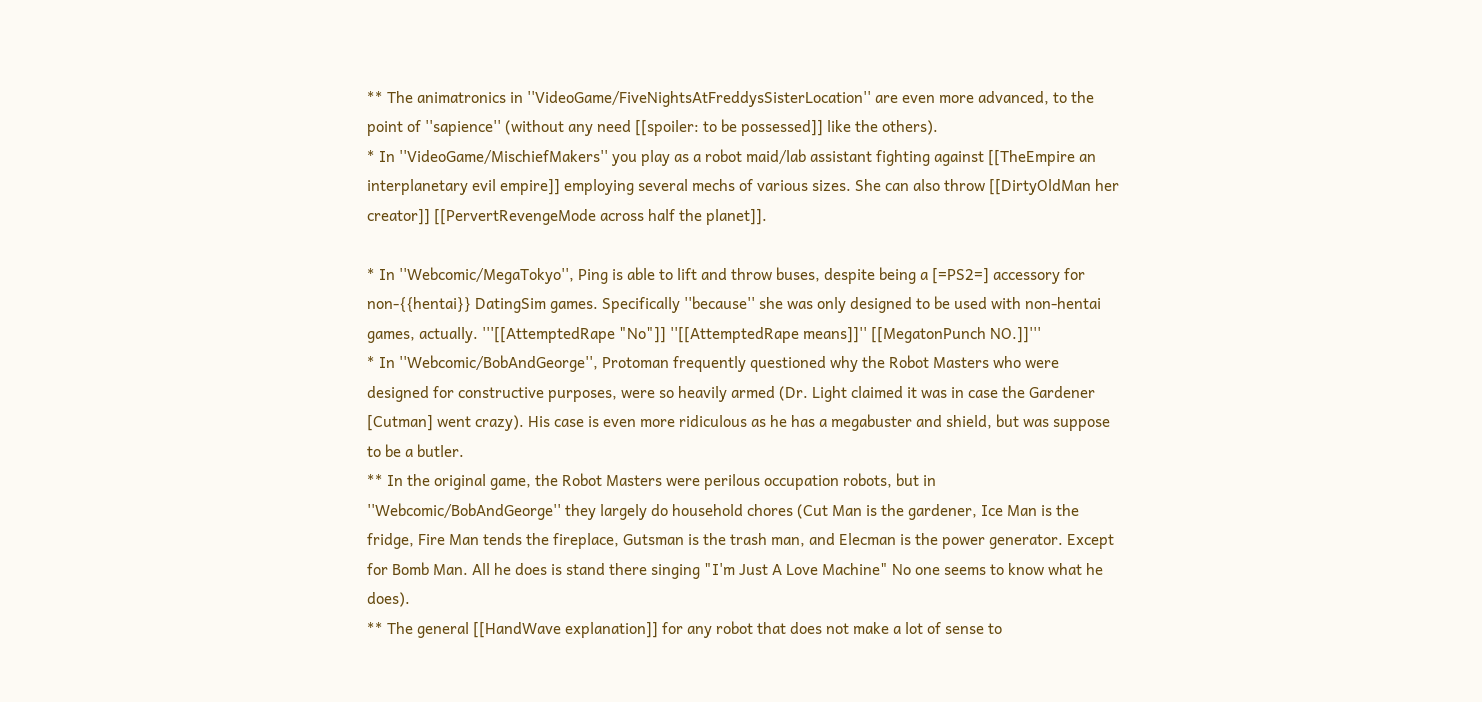** The animatronics in ''VideoGame/FiveNightsAtFreddysSisterLocation'' are even more advanced, to the point of ''sapience'' (without any need [[spoiler: to be possessed]] like the others).
* In ''VideoGame/MischiefMakers'' you play as a robot maid/lab assistant fighting against [[TheEmpire an interplanetary evil empire]] employing several mechs of various sizes. She can also throw [[DirtyOldMan her creator]] [[PervertRevengeMode across half the planet]].

* In ''Webcomic/MegaTokyo'', Ping is able to lift and throw buses, despite being a [=PS2=] accessory for non-{{hentai}} DatingSim games. Specifically ''because'' she was only designed to be used with non-hentai games, actually. '''[[AttemptedRape "No"]] ''[[AttemptedRape means]]'' [[MegatonPunch NO.]]'''
* In ''Webcomic/BobAndGeorge'', Protoman frequently questioned why the Robot Masters who were designed for constructive purposes, were so heavily armed (Dr. Light claimed it was in case the Gardener [Cutman] went crazy). His case is even more ridiculous as he has a megabuster and shield, but was suppose to be a butler.
** In the original game, the Robot Masters were perilous occupation robots, but in ''Webcomic/BobAndGeorge'' they largely do household chores (Cut Man is the gardener, Ice Man is the fridge, Fire Man tends the fireplace, Gutsman is the trash man, and Elecman is the power generator. Except for Bomb Man. All he does is stand there singing "I'm Just A Love Machine" No one seems to know what he does).
** The general [[HandWave explanation]] for any robot that does not make a lot of sense to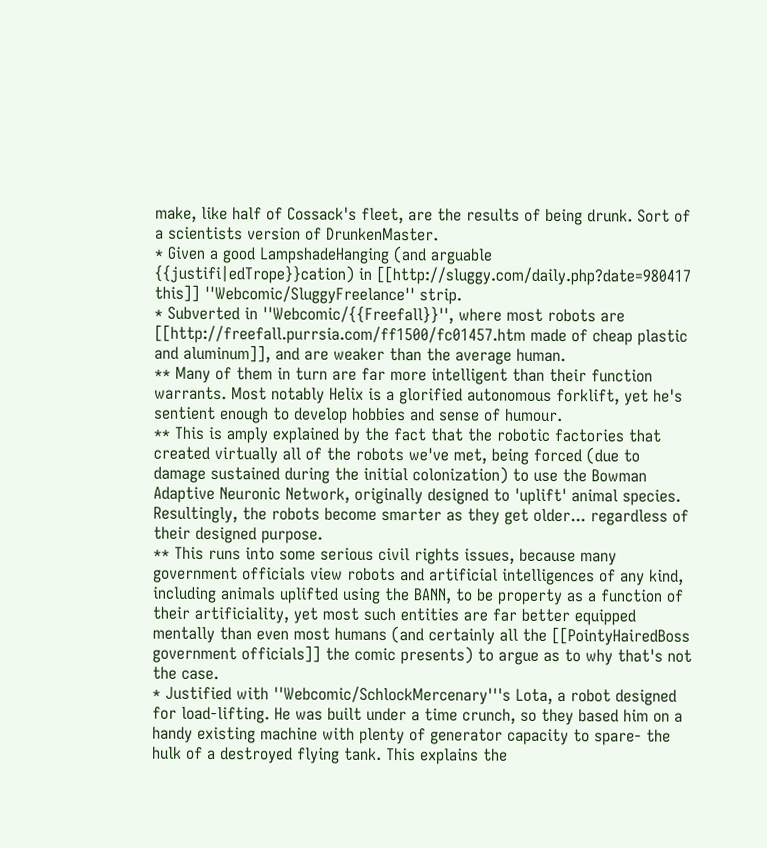make, like half of Cossack's fleet, are the results of being drunk. Sort of a scientists version of DrunkenMaster.
* Given a good LampshadeHanging (and arguable {{justifi|edTrope}}cation) in [[http://sluggy.com/daily.php?date=980417 this]] ''Webcomic/SluggyFreelance'' strip.
* Subverted in ''Webcomic/{{Freefall}}'', where most robots are [[http://freefall.purrsia.com/ff1500/fc01457.htm made of cheap plastic and aluminum]], and are weaker than the average human.
** Many of them in turn are far more intelligent than their function warrants. Most notably Helix is a glorified autonomous forklift, yet he's sentient enough to develop hobbies and sense of humour.
** This is amply explained by the fact that the robotic factories that created virtually all of the robots we've met, being forced (due to damage sustained during the initial colonization) to use the Bowman Adaptive Neuronic Network, originally designed to 'uplift' animal species. Resultingly, the robots become smarter as they get older... regardless of their designed purpose.
** This runs into some serious civil rights issues, because many government officials view robots and artificial intelligences of any kind, including animals uplifted using the BANN, to be property as a function of their artificiality, yet most such entities are far better equipped mentally than even most humans (and certainly all the [[PointyHairedBoss government officials]] the comic presents) to argue as to why that's not the case.
* Justified with ''Webcomic/SchlockMercenary'''s Lota, a robot designed for load-lifting. He was built under a time crunch, so they based him on a handy existing machine with plenty of generator capacity to spare- the hulk of a destroyed flying tank. This explains the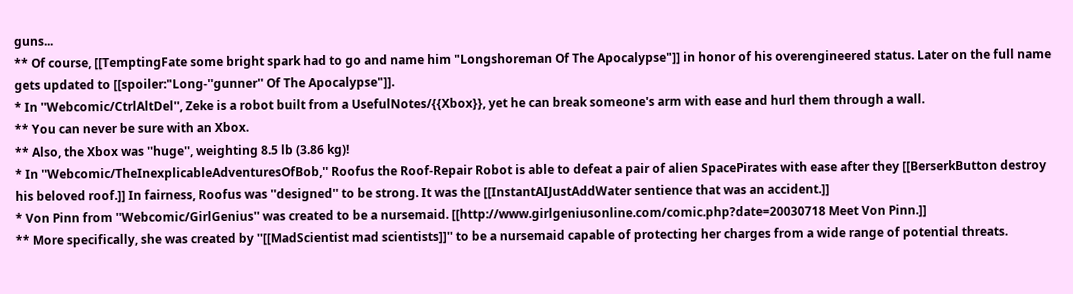guns...
** Of course, [[TemptingFate some bright spark had to go and name him "Longshoreman Of The Apocalypse"]] in honor of his overengineered status. Later on the full name gets updated to [[spoiler:"Long-''gunner'' Of The Apocalypse"]].
* In ''Webcomic/CtrlAltDel'', Zeke is a robot built from a UsefulNotes/{{Xbox}}, yet he can break someone's arm with ease and hurl them through a wall.
** You can never be sure with an Xbox.
** Also, the Xbox was ''huge'', weighting 8.5 lb (3.86 kg)!
* In ''Webcomic/TheInexplicableAdventuresOfBob,'' Roofus the Roof-Repair Robot is able to defeat a pair of alien SpacePirates with ease after they [[BerserkButton destroy his beloved roof.]] In fairness, Roofus was ''designed'' to be strong. It was the [[InstantAIJustAddWater sentience that was an accident.]]
* Von Pinn from ''Webcomic/GirlGenius'' was created to be a nursemaid. [[http://www.girlgeniusonline.com/comic.php?date=20030718 Meet Von Pinn.]]
** More specifically, she was created by ''[[MadScientist mad scientists]]'' to be a nursemaid capable of protecting her charges from a wide range of potential threats.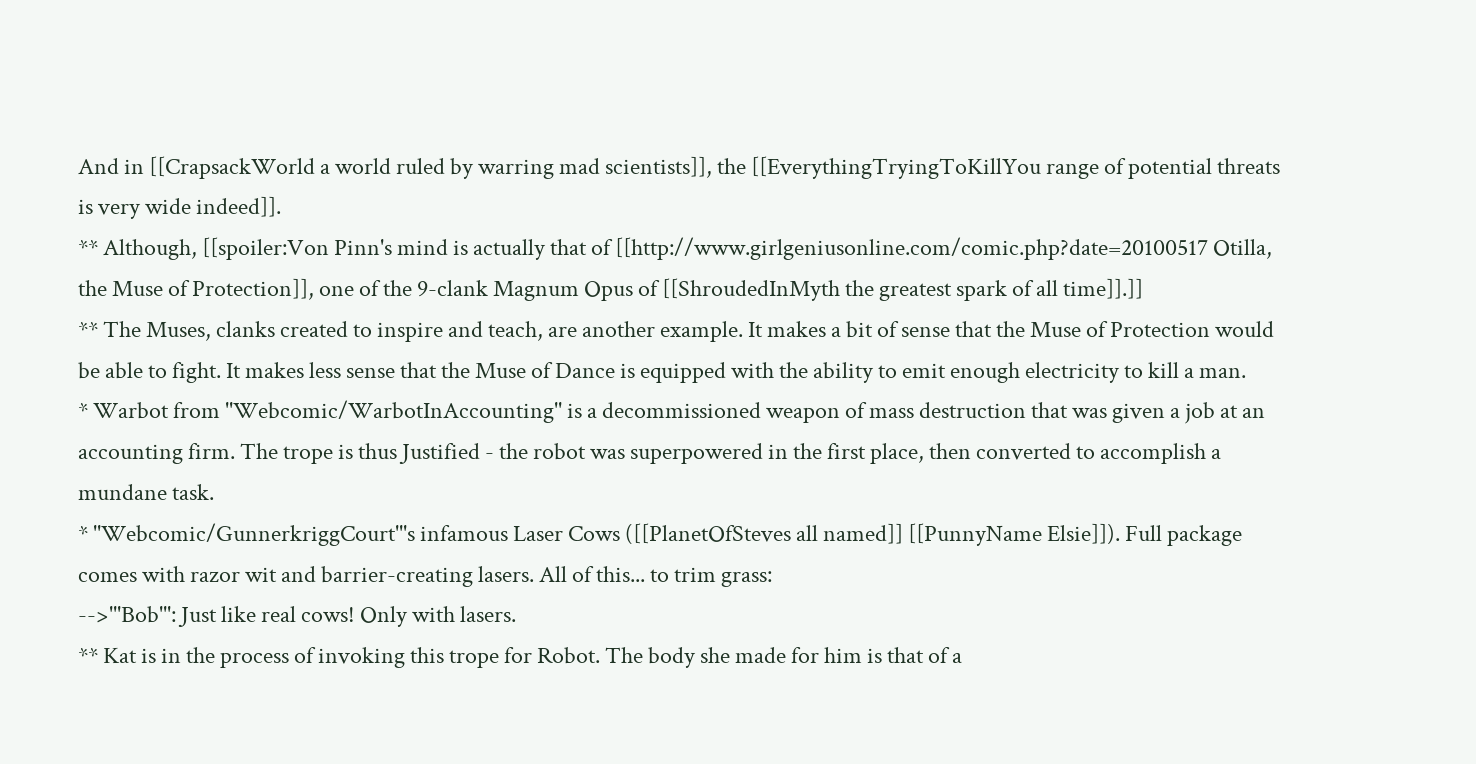And in [[CrapsackWorld a world ruled by warring mad scientists]], the [[EverythingTryingToKillYou range of potential threats is very wide indeed]].
** Although, [[spoiler:Von Pinn's mind is actually that of [[http://www.girlgeniusonline.com/comic.php?date=20100517 Otilla, the Muse of Protection]], one of the 9-clank Magnum Opus of [[ShroudedInMyth the greatest spark of all time]].]]
** The Muses, clanks created to inspire and teach, are another example. It makes a bit of sense that the Muse of Protection would be able to fight. It makes less sense that the Muse of Dance is equipped with the ability to emit enough electricity to kill a man.
* Warbot from ''Webcomic/WarbotInAccounting'' is a decommissioned weapon of mass destruction that was given a job at an accounting firm. The trope is thus Justified - the robot was superpowered in the first place, then converted to accomplish a mundane task.
* ''Webcomic/GunnerkriggCourt'''s infamous Laser Cows ([[PlanetOfSteves all named]] [[PunnyName Elsie]]). Full package comes with razor wit and barrier-creating lasers. All of this... to trim grass:
-->'''Bob''': Just like real cows! Only with lasers.
** Kat is in the process of invoking this trope for Robot. The body she made for him is that of a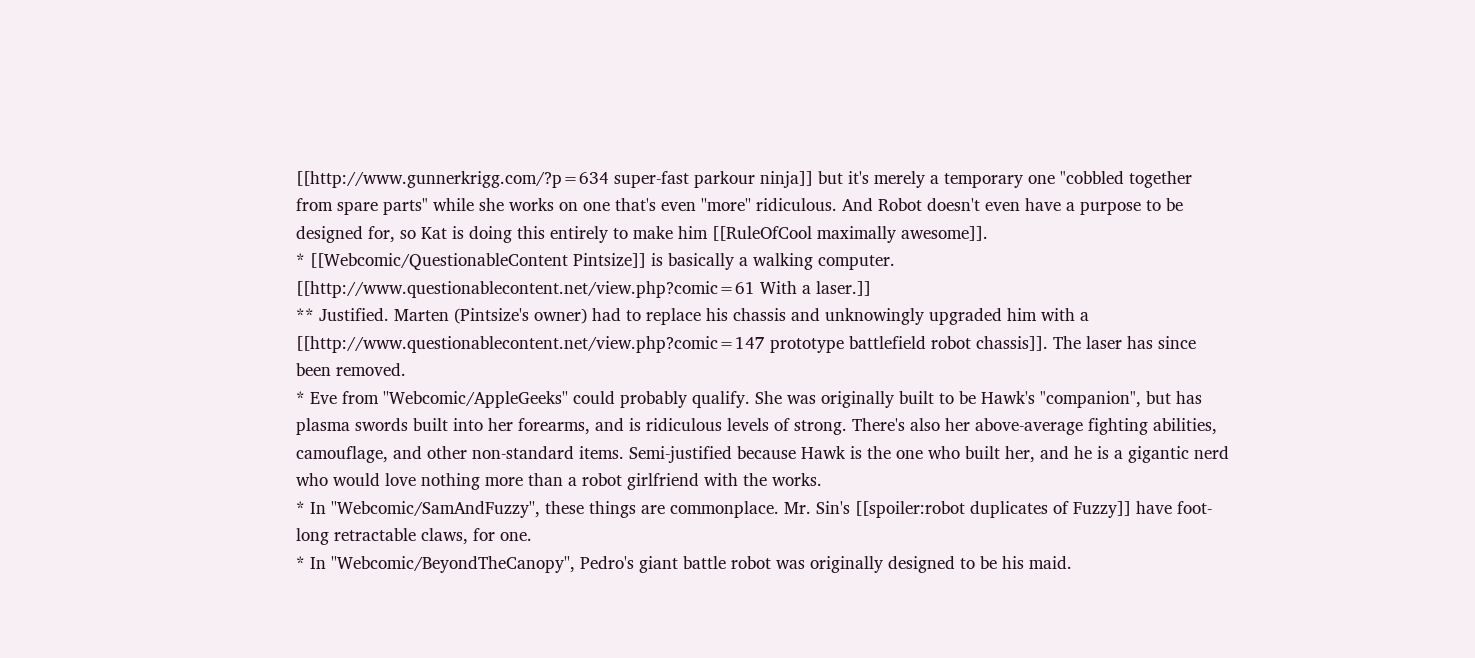[[http://www.gunnerkrigg.com/?p=634 super-fast parkour ninja]] but it's merely a temporary one "cobbled together from spare parts" while she works on one that's even ''more'' ridiculous. And Robot doesn't even have a purpose to be designed for, so Kat is doing this entirely to make him [[RuleOfCool maximally awesome]].
* [[Webcomic/QuestionableContent Pintsize]] is basically a walking computer. [[http://www.questionablecontent.net/view.php?comic=61 With a laser.]]
** Justified. Marten (Pintsize's owner) had to replace his chassis and unknowingly upgraded him with a [[http://www.questionablecontent.net/view.php?comic=147 prototype battlefield robot chassis]]. The laser has since been removed.
* Eve from ''Webcomic/AppleGeeks'' could probably qualify. She was originally built to be Hawk's "companion", but has plasma swords built into her forearms, and is ridiculous levels of strong. There's also her above-average fighting abilities, camouflage, and other non-standard items. Semi-justified because Hawk is the one who built her, and he is a gigantic nerd who would love nothing more than a robot girlfriend with the works.
* In ''Webcomic/SamAndFuzzy'', these things are commonplace. Mr. Sin's [[spoiler:robot duplicates of Fuzzy]] have foot-long retractable claws, for one.
* In ''Webcomic/BeyondTheCanopy'', Pedro's giant battle robot was originally designed to be his maid.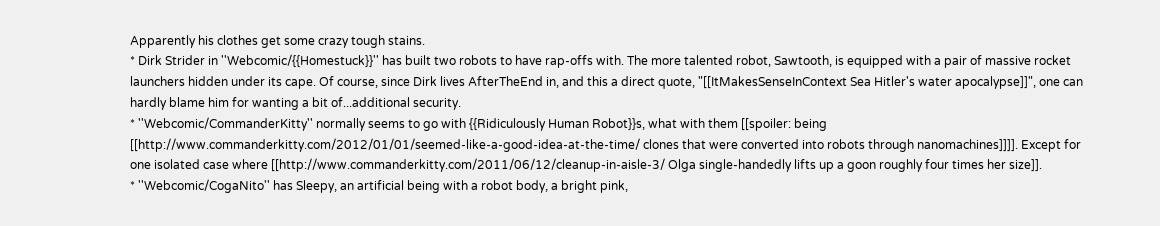Apparently his clothes get some crazy tough stains.
* Dirk Strider in ''Webcomic/{{Homestuck}}'' has built two robots to have rap-offs with. The more talented robot, Sawtooth, is equipped with a pair of massive rocket launchers hidden under its cape. Of course, since Dirk lives AfterTheEnd in, and this a direct quote, "[[ItMakesSenseInContext Sea Hitler's water apocalypse]]", one can hardly blame him for wanting a bit of...additional security.
* ''Webcomic/CommanderKitty'' normally seems to go with {{Ridiculously Human Robot}}s, what with them [[spoiler: being [[http://www.commanderkitty.com/2012/01/01/seemed-like-a-good-idea-at-the-time/ clones that were converted into robots through nanomachines]]]]. Except for one isolated case where [[http://www.commanderkitty.com/2011/06/12/cleanup-in-aisle-3/ Olga single-handedly lifts up a goon roughly four times her size]].
* ''Webcomic/CogaNito'' has Sleepy, an artificial being with a robot body, a bright pink,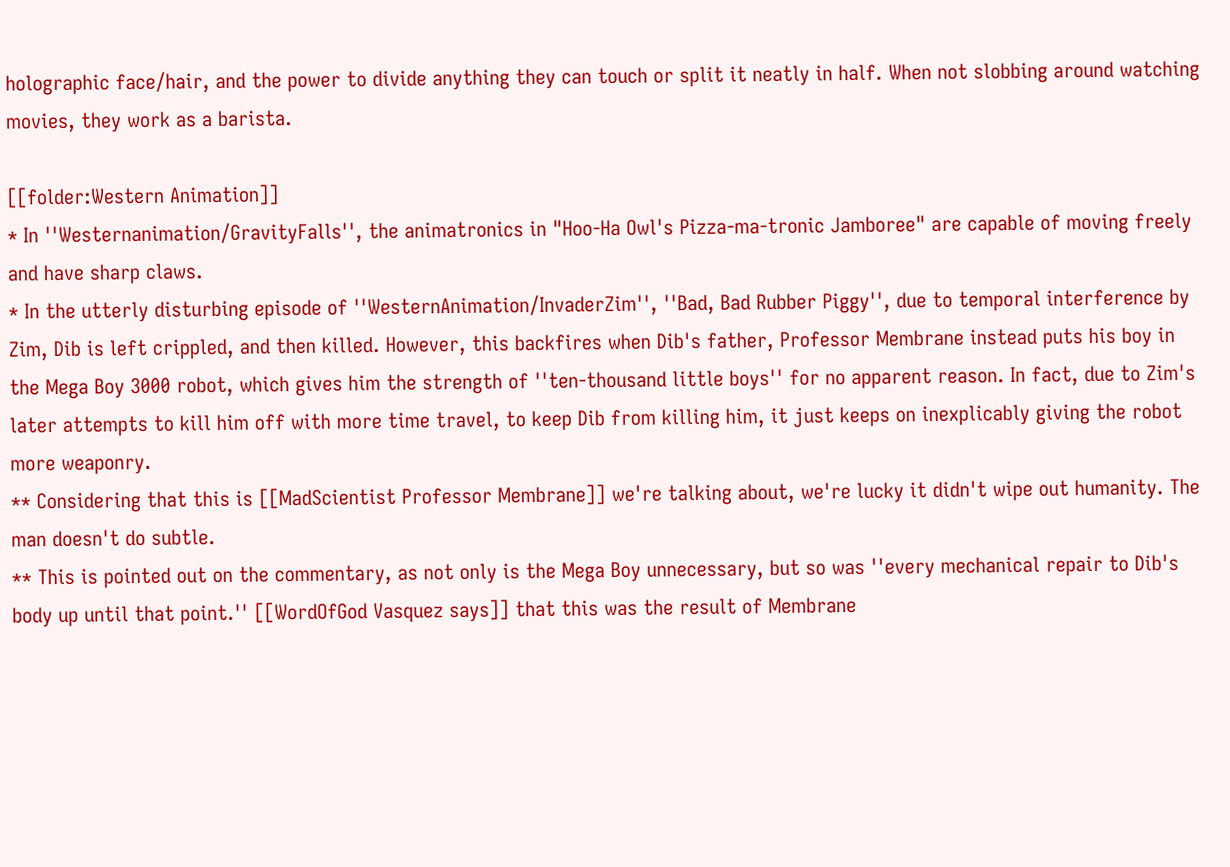holographic face/hair, and the power to divide anything they can touch or split it neatly in half. When not slobbing around watching movies, they work as a barista.

[[folder:Western Animation]]
* In ''Westernanimation/GravityFalls'', the animatronics in "Hoo-Ha Owl's Pizza-ma-tronic Jamboree" are capable of moving freely and have sharp claws.
* In the utterly disturbing episode of ''WesternAnimation/InvaderZim'', ''Bad, Bad Rubber Piggy'', due to temporal interference by Zim, Dib is left crippled, and then killed. However, this backfires when Dib's father, Professor Membrane instead puts his boy in the Mega Boy 3000 robot, which gives him the strength of ''ten-thousand little boys'' for no apparent reason. In fact, due to Zim's later attempts to kill him off with more time travel, to keep Dib from killing him, it just keeps on inexplicably giving the robot more weaponry.
** Considering that this is [[MadScientist Professor Membrane]] we're talking about, we're lucky it didn't wipe out humanity. The man doesn't do subtle.
** This is pointed out on the commentary, as not only is the Mega Boy unnecessary, but so was ''every mechanical repair to Dib's body up until that point.'' [[WordOfGod Vasquez says]] that this was the result of Membrane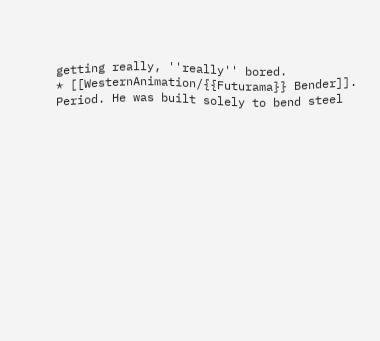getting really, ''really'' bored.
* [[WesternAnimation/{{Futurama}} Bender]]. Period. He was built solely to bend steel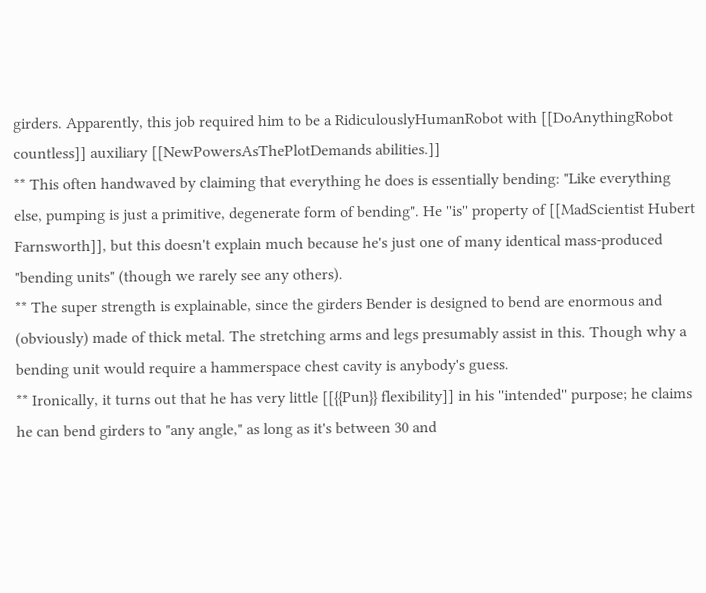girders. Apparently, this job required him to be a RidiculouslyHumanRobot with [[DoAnythingRobot countless]] auxiliary [[NewPowersAsThePlotDemands abilities.]]
** This often handwaved by claiming that everything he does is essentially bending: "Like everything else, pumping is just a primitive, degenerate form of bending". He ''is'' property of [[MadScientist Hubert Farnsworth]], but this doesn't explain much because he's just one of many identical mass-produced "bending units" (though we rarely see any others).
** The super strength is explainable, since the girders Bender is designed to bend are enormous and (obviously) made of thick metal. The stretching arms and legs presumably assist in this. Though why a bending unit would require a hammerspace chest cavity is anybody's guess.
** Ironically, it turns out that he has very little [[{{Pun}} flexibility]] in his ''intended'' purpose; he claims he can bend girders to "any angle," as long as it's between 30 and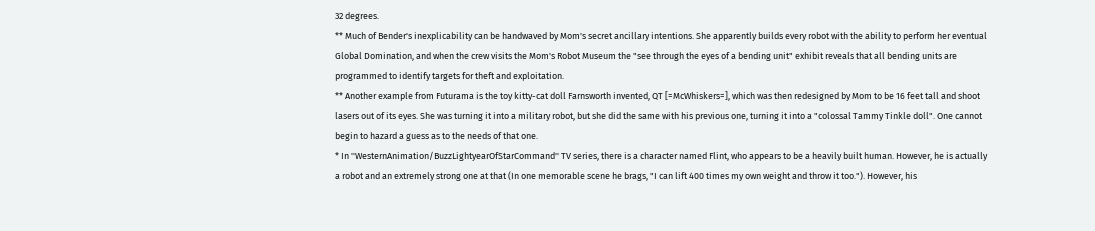32 degrees.
** Much of Bender's inexplicability can be handwaved by Mom's secret ancillary intentions. She apparently builds every robot with the ability to perform her eventual Global Domination, and when the crew visits the Mom's Robot Museum the "see through the eyes of a bending unit" exhibit reveals that all bending units are programmed to identify targets for theft and exploitation.
** Another example from Futurama is the toy kitty-cat doll Farnsworth invented, QT [=McWhiskers=], which was then redesigned by Mom to be 16 feet tall and shoot lasers out of its eyes. She was turning it into a military robot, but she did the same with his previous one, turning it into a "colossal Tammy Tinkle doll". One cannot begin to hazard a guess as to the needs of that one.
* In ''WesternAnimation/BuzzLightyearOfStarCommand'' TV series, there is a character named Flint, who appears to be a heavily built human. However, he is actually a robot and an extremely strong one at that (In one memorable scene he brags, "I can lift 400 times my own weight and throw it too."). However, his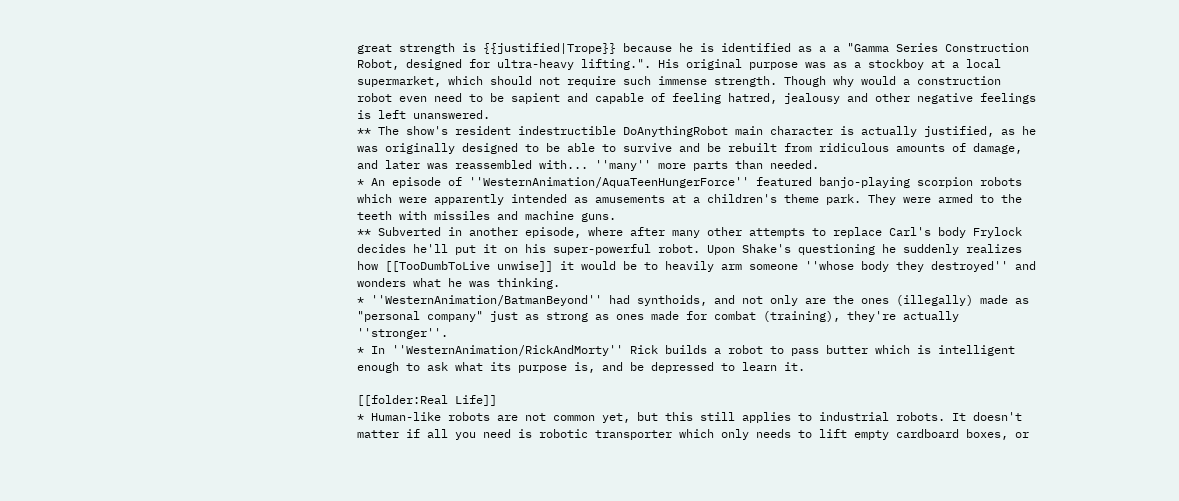great strength is {{justified|Trope}} because he is identified as a a "Gamma Series Construction Robot, designed for ultra-heavy lifting.". His original purpose was as a stockboy at a local supermarket, which should not require such immense strength. Though why would a construction robot even need to be sapient and capable of feeling hatred, jealousy and other negative feelings is left unanswered.
** The show's resident indestructible DoAnythingRobot main character is actually justified, as he was originally designed to be able to survive and be rebuilt from ridiculous amounts of damage, and later was reassembled with... ''many'' more parts than needed.
* An episode of ''WesternAnimation/AquaTeenHungerForce'' featured banjo-playing scorpion robots which were apparently intended as amusements at a children's theme park. They were armed to the teeth with missiles and machine guns.
** Subverted in another episode, where after many other attempts to replace Carl's body Frylock decides he'll put it on his super-powerful robot. Upon Shake's questioning he suddenly realizes how [[TooDumbToLive unwise]] it would be to heavily arm someone ''whose body they destroyed'' and wonders what he was thinking.
* ''WesternAnimation/BatmanBeyond'' had synthoids, and not only are the ones (illegally) made as "personal company" just as strong as ones made for combat (training), they're actually ''stronger''.
* In ''WesternAnimation/RickAndMorty'' Rick builds a robot to pass butter which is intelligent enough to ask what its purpose is, and be depressed to learn it.

[[folder:Real Life]]
* Human-like robots are not common yet, but this still applies to industrial robots. It doesn't matter if all you need is robotic transporter which only needs to lift empty cardboard boxes, or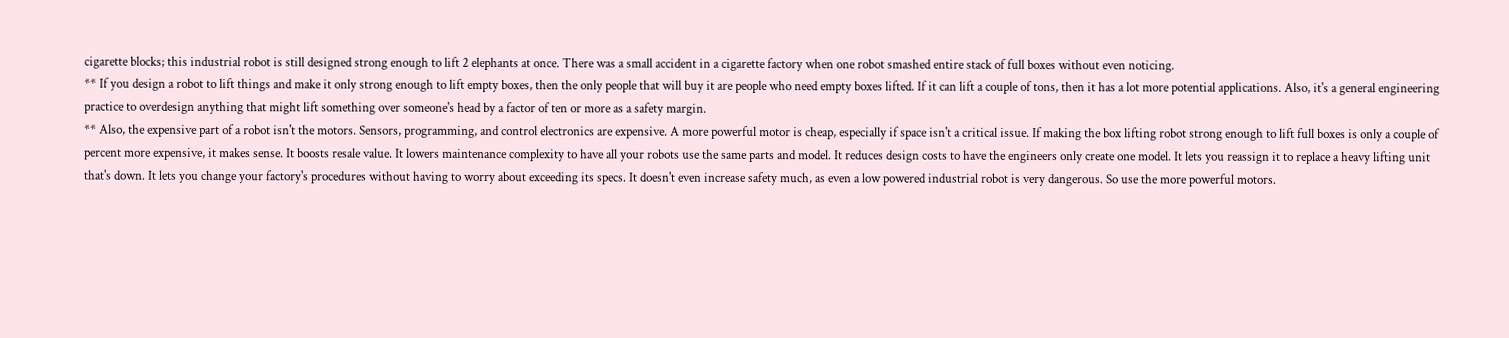cigarette blocks; this industrial robot is still designed strong enough to lift 2 elephants at once. There was a small accident in a cigarette factory when one robot smashed entire stack of full boxes without even noticing.
** If you design a robot to lift things and make it only strong enough to lift empty boxes, then the only people that will buy it are people who need empty boxes lifted. If it can lift a couple of tons, then it has a lot more potential applications. Also, it's a general engineering practice to overdesign anything that might lift something over someone's head by a factor of ten or more as a safety margin.
** Also, the expensive part of a robot isn't the motors. Sensors, programming, and control electronics are expensive. A more powerful motor is cheap, especially if space isn't a critical issue. If making the box lifting robot strong enough to lift full boxes is only a couple of percent more expensive, it makes sense. It boosts resale value. It lowers maintenance complexity to have all your robots use the same parts and model. It reduces design costs to have the engineers only create one model. It lets you reassign it to replace a heavy lifting unit that's down. It lets you change your factory's procedures without having to worry about exceeding its specs. It doesn't even increase safety much, as even a low powered industrial robot is very dangerous. So use the more powerful motors.